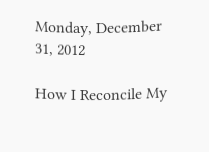Monday, December 31, 2012

How I Reconcile My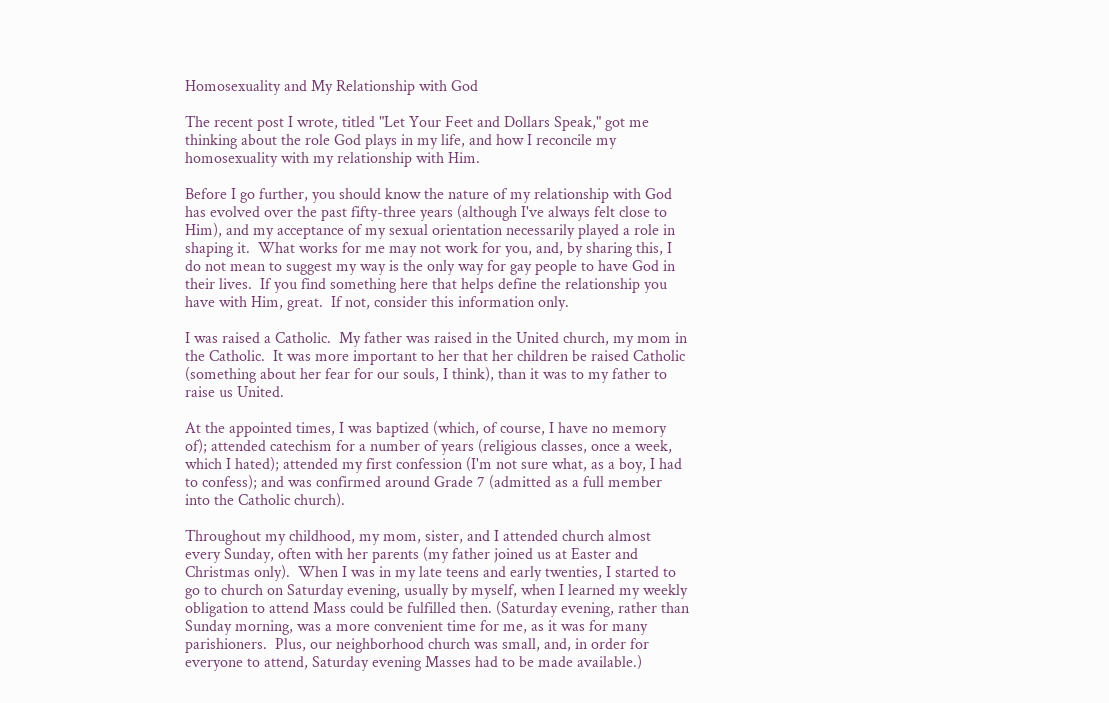Homosexuality and My Relationship with God

The recent post I wrote, titled "Let Your Feet and Dollars Speak," got me thinking about the role God plays in my life, and how I reconcile my homosexuality with my relationship with Him.

Before I go further, you should know the nature of my relationship with God has evolved over the past fifty-three years (although I've always felt close to Him), and my acceptance of my sexual orientation necessarily played a role in shaping it.  What works for me may not work for you, and, by sharing this, I do not mean to suggest my way is the only way for gay people to have God in their lives.  If you find something here that helps define the relationship you have with Him, great.  If not, consider this information only.

I was raised a Catholic.  My father was raised in the United church, my mom in the Catholic.  It was more important to her that her children be raised Catholic (something about her fear for our souls, I think), than it was to my father to raise us United.

At the appointed times, I was baptized (which, of course, I have no memory of); attended catechism for a number of years (religious classes, once a week, which I hated); attended my first confession (I'm not sure what, as a boy, I had to confess); and was confirmed around Grade 7 (admitted as a full member into the Catholic church).

Throughout my childhood, my mom, sister, and I attended church almost every Sunday, often with her parents (my father joined us at Easter and Christmas only).  When I was in my late teens and early twenties, I started to go to church on Saturday evening, usually by myself, when I learned my weekly obligation to attend Mass could be fulfilled then. (Saturday evening, rather than Sunday morning, was a more convenient time for me, as it was for many parishioners.  Plus, our neighborhood church was small, and, in order for everyone to attend, Saturday evening Masses had to be made available.)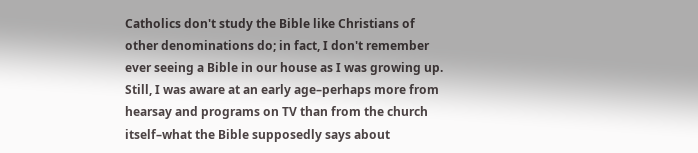Catholics don't study the Bible like Christians of other denominations do; in fact, I don't remember ever seeing a Bible in our house as I was growing up.  Still, I was aware at an early age–perhaps more from hearsay and programs on TV than from the church itself–what the Bible supposedly says about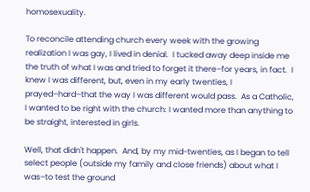homosexuality.

To reconcile attending church every week with the growing realization I was gay, I lived in denial.  I tucked away deep inside me the truth of what I was and tried to forget it there–for years, in fact.  I knew I was different, but, even in my early twenties, I prayed–hard–that the way I was different would pass.  As a Catholic, I wanted to be right with the church: I wanted more than anything to be straight, interested in girls.

Well, that didn't happen.  And, by my mid-twenties, as I began to tell select people (outside my family and close friends) about what I was–to test the ground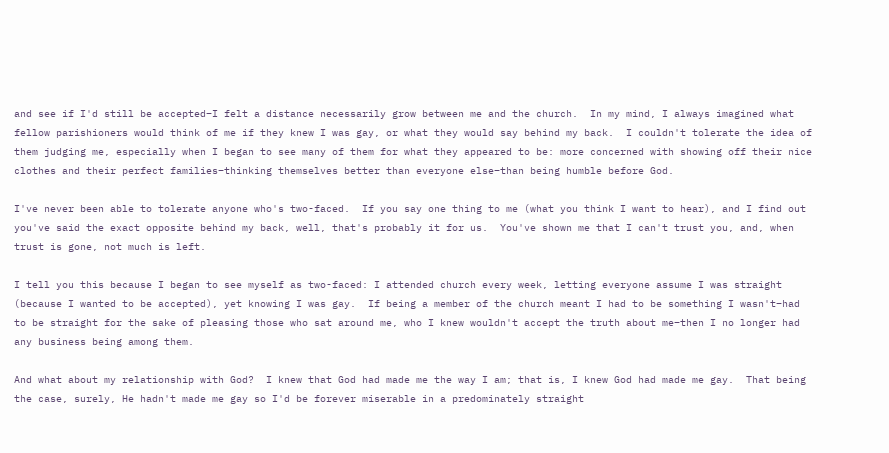and see if I'd still be accepted–I felt a distance necessarily grow between me and the church.  In my mind, I always imagined what fellow parishioners would think of me if they knew I was gay, or what they would say behind my back.  I couldn't tolerate the idea of them judging me, especially when I began to see many of them for what they appeared to be: more concerned with showing off their nice clothes and their perfect families–thinking themselves better than everyone else–than being humble before God.

I've never been able to tolerate anyone who's two-faced.  If you say one thing to me (what you think I want to hear), and I find out you've said the exact opposite behind my back, well, that's probably it for us.  You've shown me that I can't trust you, and, when trust is gone, not much is left.

I tell you this because I began to see myself as two-faced: I attended church every week, letting everyone assume I was straight (because I wanted to be accepted), yet knowing I was gay.  If being a member of the church meant I had to be something I wasn't–had to be straight for the sake of pleasing those who sat around me, who I knew wouldn't accept the truth about me–then I no longer had any business being among them.

And what about my relationship with God?  I knew that God had made me the way I am; that is, I knew God had made me gay.  That being the case, surely, He hadn't made me gay so I'd be forever miserable in a predominately straight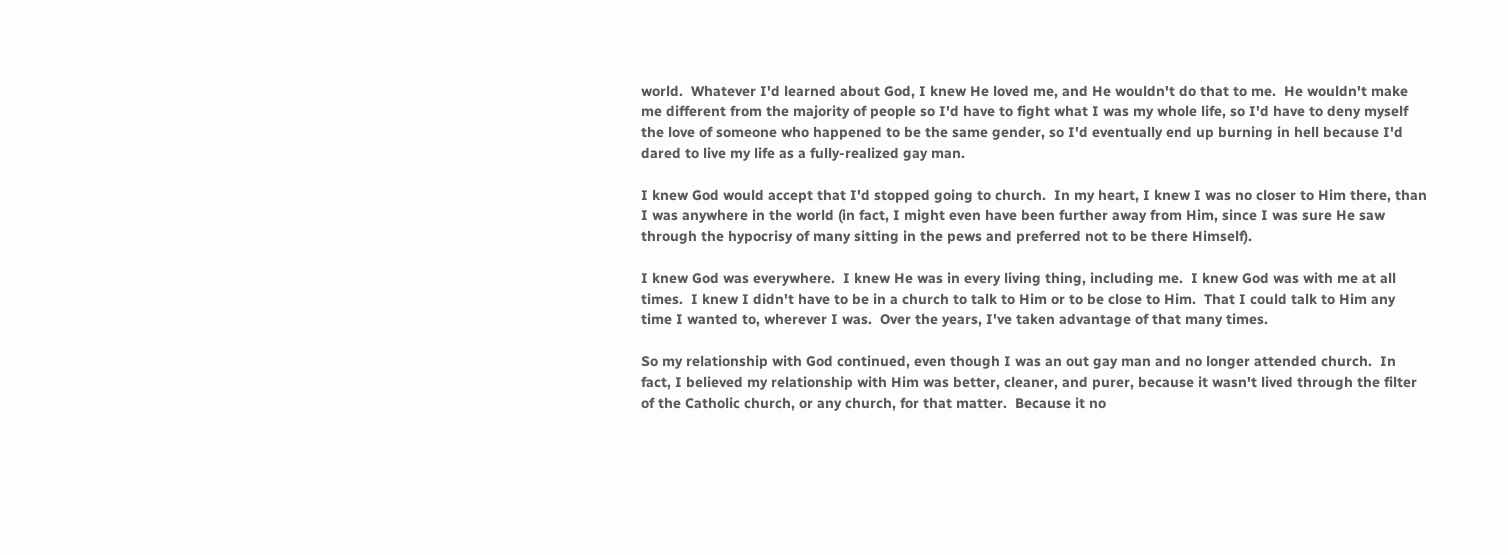world.  Whatever I'd learned about God, I knew He loved me, and He wouldn't do that to me.  He wouldn't make me different from the majority of people so I'd have to fight what I was my whole life, so I'd have to deny myself the love of someone who happened to be the same gender, so I'd eventually end up burning in hell because I'd dared to live my life as a fully-realized gay man.

I knew God would accept that I'd stopped going to church.  In my heart, I knew I was no closer to Him there, than I was anywhere in the world (in fact, I might even have been further away from Him, since I was sure He saw through the hypocrisy of many sitting in the pews and preferred not to be there Himself).

I knew God was everywhere.  I knew He was in every living thing, including me.  I knew God was with me at all times.  I knew I didn't have to be in a church to talk to Him or to be close to Him.  That I could talk to Him any time I wanted to, wherever I was.  Over the years, I've taken advantage of that many times.

So my relationship with God continued, even though I was an out gay man and no longer attended church.  In fact, I believed my relationship with Him was better, cleaner, and purer, because it wasn't lived through the filter of the Catholic church, or any church, for that matter.  Because it no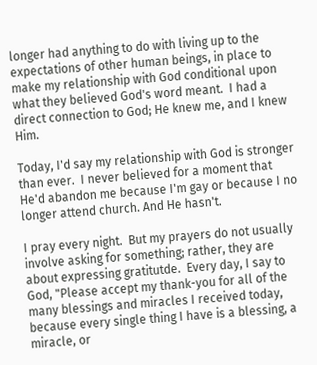longer had anything to do with living up to the expectations of other human beings, in place to make my relationship with God conditional upon what they believed God's word meant.  I had a direct connection to God; He knew me, and I knew Him.

Today, I'd say my relationship with God is stronger than ever.  I never believed for a moment that He'd abandon me because I'm gay or because I no longer attend church. And He hasn't.

I pray every night.  But my prayers do not usually involve asking for something; rather, they are about expressing gratitutde.  Every day, I say to God, "Please accept my thank-you for all of the many blessings and miracles I received today, because every single thing I have is a blessing, a miracle, or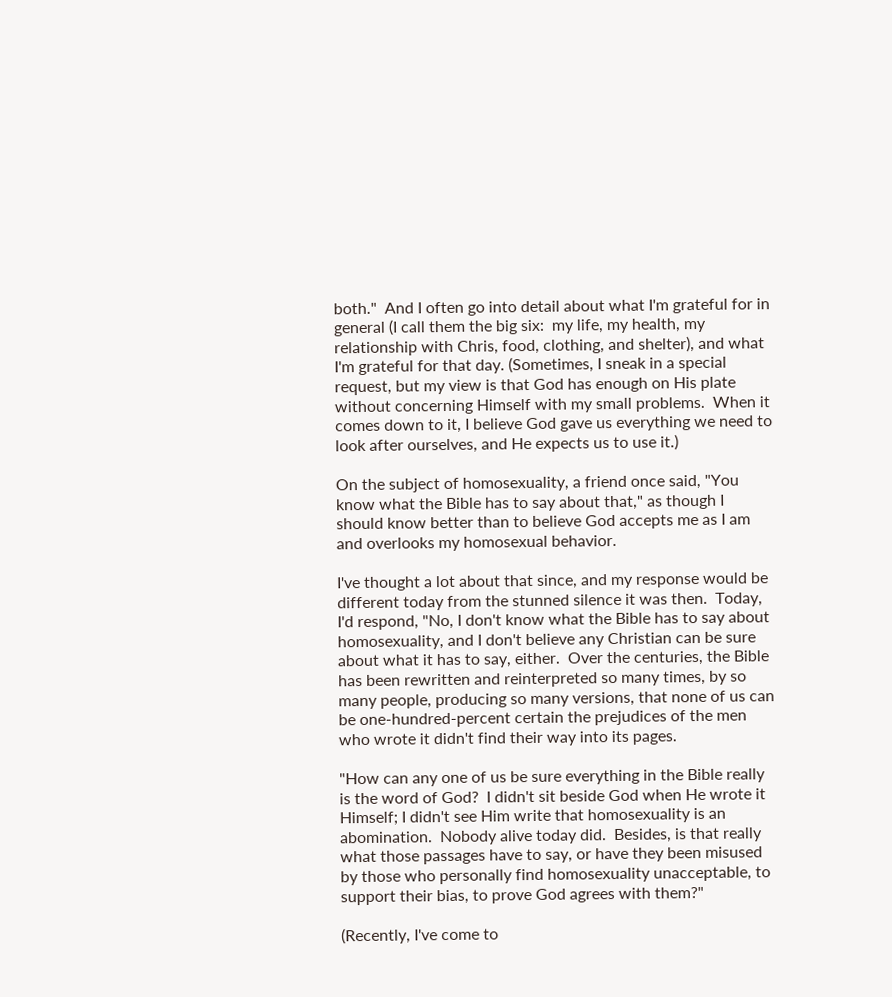both."  And I often go into detail about what I'm grateful for in general (I call them the big six:  my life, my health, my relationship with Chris, food, clothing, and shelter), and what I'm grateful for that day. (Sometimes, I sneak in a special request, but my view is that God has enough on His plate without concerning Himself with my small problems.  When it comes down to it, I believe God gave us everything we need to look after ourselves, and He expects us to use it.)

On the subject of homosexuality, a friend once said, "You know what the Bible has to say about that," as though I should know better than to believe God accepts me as I am and overlooks my homosexual behavior.

I've thought a lot about that since, and my response would be different today from the stunned silence it was then.  Today, I'd respond, "No, I don't know what the Bible has to say about homosexuality, and I don't believe any Christian can be sure about what it has to say, either.  Over the centuries, the Bible has been rewritten and reinterpreted so many times, by so many people, producing so many versions, that none of us can be one-hundred-percent certain the prejudices of the men who wrote it didn't find their way into its pages.

"How can any one of us be sure everything in the Bible really is the word of God?  I didn't sit beside God when He wrote it Himself; I didn't see Him write that homosexuality is an abomination.  Nobody alive today did.  Besides, is that really what those passages have to say, or have they been misused by those who personally find homosexuality unacceptable, to support their bias, to prove God agrees with them?"

(Recently, I've come to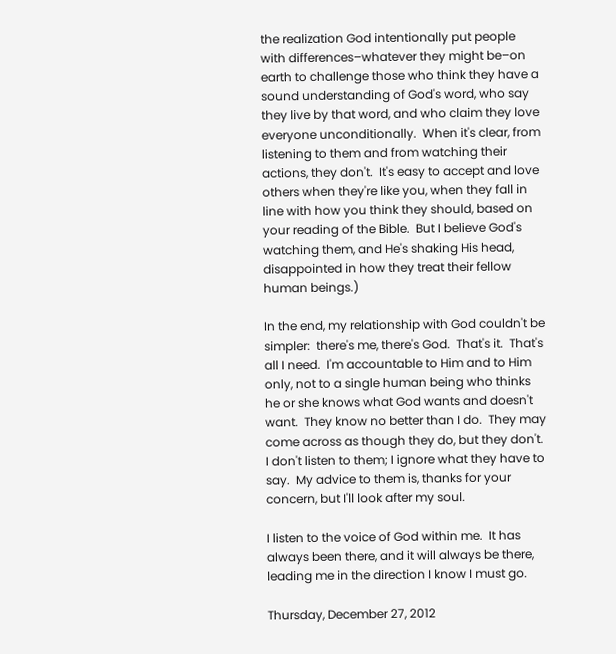the realization God intentionally put people with differences–whatever they might be–on earth to challenge those who think they have a sound understanding of God's word, who say they live by that word, and who claim they love everyone unconditionally.  When it's clear, from listening to them and from watching their actions, they don't.  It's easy to accept and love others when they're like you, when they fall in line with how you think they should, based on your reading of the Bible.  But I believe God's watching them, and He's shaking His head, disappointed in how they treat their fellow human beings.)

In the end, my relationship with God couldn't be simpler:  there's me, there's God.  That's it.  That's all I need.  I'm accountable to Him and to Him only, not to a single human being who thinks he or she knows what God wants and doesn't want.  They know no better than I do.  They may come across as though they do, but they don't.  I don't listen to them; I ignore what they have to say.  My advice to them is, thanks for your concern, but I'll look after my soul.

I listen to the voice of God within me.  It has always been there, and it will always be there, leading me in the direction I know I must go.

Thursday, December 27, 2012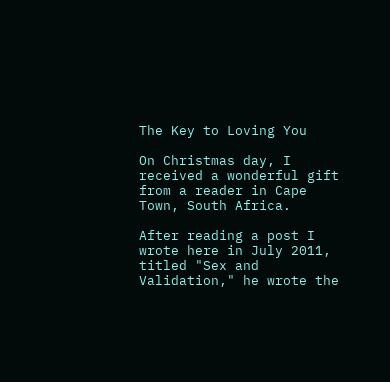The Key to Loving You

On Christmas day, I received a wonderful gift from a reader in Cape Town, South Africa.

After reading a post I wrote here in July 2011, titled "Sex and Validation," he wrote the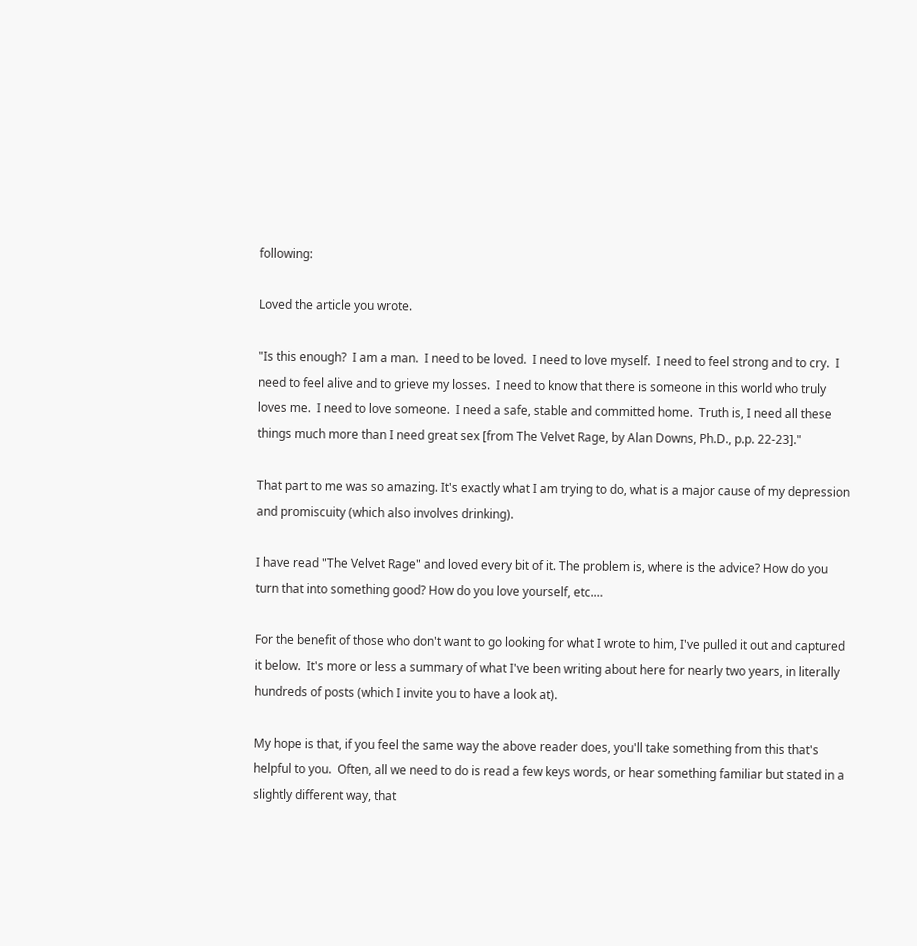following:

Loved the article you wrote.

"Is this enough?  I am a man.  I need to be loved.  I need to love myself.  I need to feel strong and to cry.  I need to feel alive and to grieve my losses.  I need to know that there is someone in this world who truly loves me.  I need to love someone.  I need a safe, stable and committed home.  Truth is, I need all these things much more than I need great sex [from The Velvet Rage, by Alan Downs, Ph.D., p.p. 22-23]."

That part to me was so amazing. It's exactly what I am trying to do, what is a major cause of my depression and promiscuity (which also involves drinking).

I have read "The Velvet Rage" and loved every bit of it. The problem is, where is the advice? How do you turn that into something good? How do you love yourself, etc.…

For the benefit of those who don't want to go looking for what I wrote to him, I've pulled it out and captured it below.  It's more or less a summary of what I've been writing about here for nearly two years, in literally hundreds of posts (which I invite you to have a look at).

My hope is that, if you feel the same way the above reader does, you'll take something from this that's helpful to you.  Often, all we need to do is read a few keys words, or hear something familiar but stated in a slightly different way, that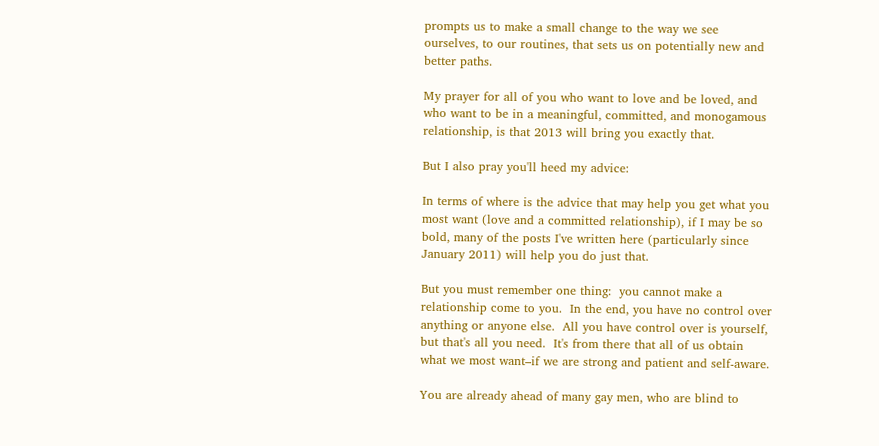prompts us to make a small change to the way we see ourselves, to our routines, that sets us on potentially new and better paths.

My prayer for all of you who want to love and be loved, and who want to be in a meaningful, committed, and monogamous relationship, is that 2013 will bring you exactly that.

But I also pray you'll heed my advice:

In terms of where is the advice that may help you get what you most want (love and a committed relationship), if I may be so bold, many of the posts I've written here (particularly since January 2011) will help you do just that.

But you must remember one thing:  you cannot make a relationship come to you.  In the end, you have no control over anything or anyone else.  All you have control over is yourself, but that's all you need.  It's from there that all of us obtain what we most want–if we are strong and patient and self-aware.

You are already ahead of many gay men, who are blind to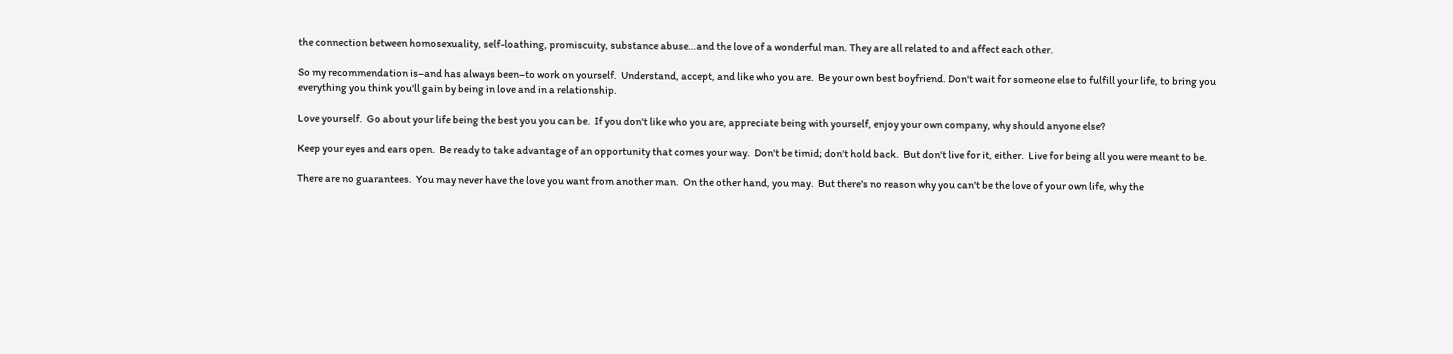the connection between homosexuality, self-loathing, promiscuity, substance abuse…and the love of a wonderful man. They are all related to and affect each other.

So my recommendation is–and has always been–to work on yourself.  Understand, accept, and like who you are.  Be your own best boyfriend. Don't wait for someone else to fulfill your life, to bring you everything you think you'll gain by being in love and in a relationship.

Love yourself.  Go about your life being the best you you can be.  If you don't like who you are, appreciate being with yourself, enjoy your own company, why should anyone else?

Keep your eyes and ears open.  Be ready to take advantage of an opportunity that comes your way.  Don't be timid; don't hold back.  But don't live for it, either.  Live for being all you were meant to be.

There are no guarantees.  You may never have the love you want from another man.  On the other hand, you may.  But there's no reason why you can't be the love of your own life, why the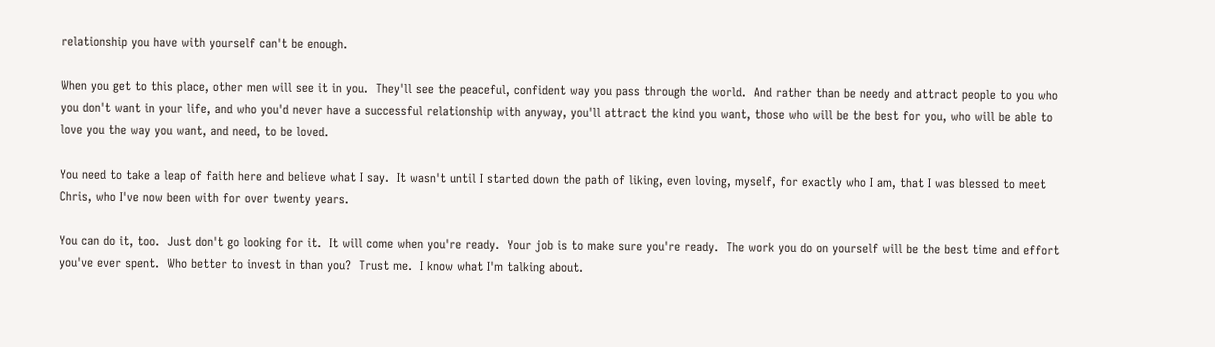relationship you have with yourself can't be enough.

When you get to this place, other men will see it in you.  They'll see the peaceful, confident way you pass through the world.  And rather than be needy and attract people to you who you don't want in your life, and who you'd never have a successful relationship with anyway, you'll attract the kind you want, those who will be the best for you, who will be able to love you the way you want, and need, to be loved.

You need to take a leap of faith here and believe what I say.  It wasn't until I started down the path of liking, even loving, myself, for exactly who I am, that I was blessed to meet Chris, who I've now been with for over twenty years.

You can do it, too.  Just don't go looking for it.  It will come when you're ready.  Your job is to make sure you're ready.  The work you do on yourself will be the best time and effort you've ever spent.  Who better to invest in than you?  Trust me.  I know what I'm talking about.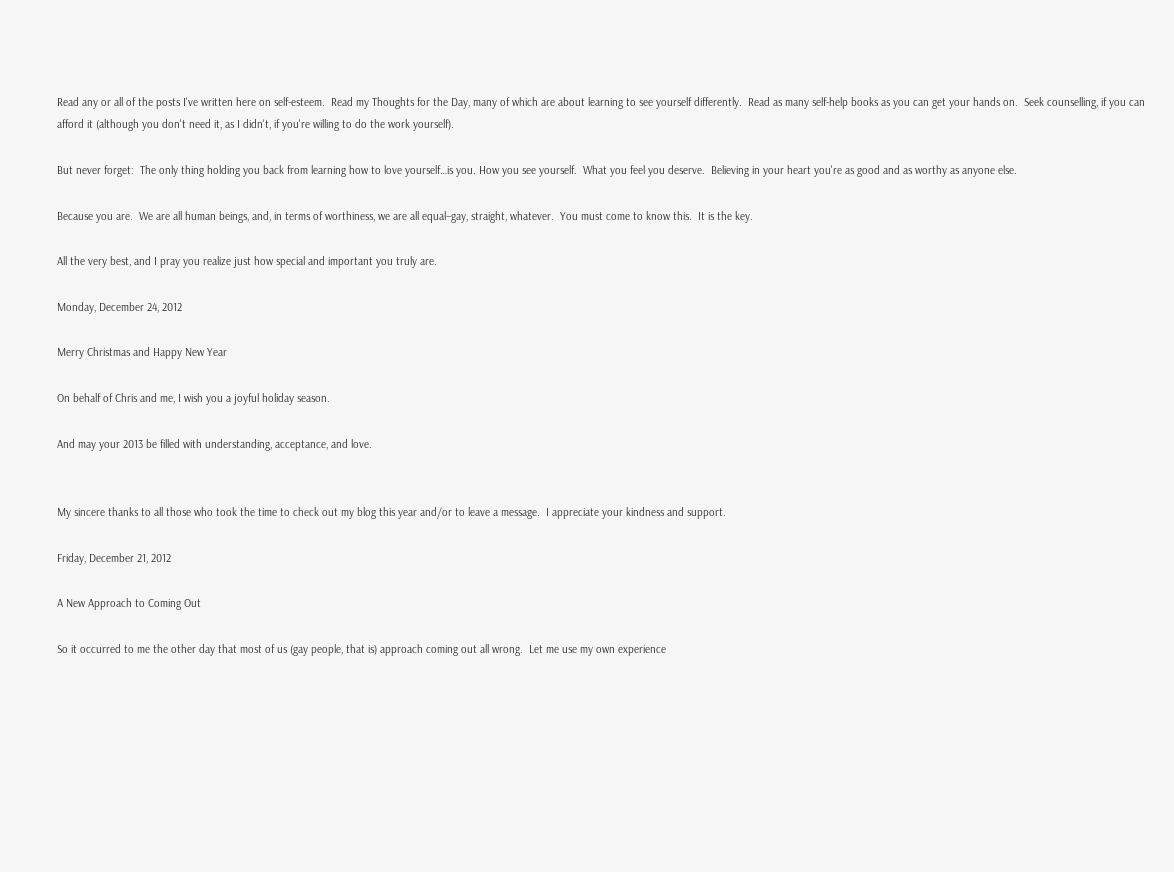Read any or all of the posts I've written here on self-esteem.  Read my Thoughts for the Day, many of which are about learning to see yourself differently.  Read as many self-help books as you can get your hands on.  Seek counselling, if you can afford it (although you don't need it, as I didn't, if you're willing to do the work yourself).

But never forget:  The only thing holding you back from learning how to love yourself…is you. How you see yourself.  What you feel you deserve.  Believing in your heart you're as good and as worthy as anyone else.

Because you are.  We are all human beings, and, in terms of worthiness, we are all equal–gay, straight, whatever.  You must come to know this.  It is the key.

All the very best, and I pray you realize just how special and important you truly are.

Monday, December 24, 2012

Merry Christmas and Happy New Year

On behalf of Chris and me, I wish you a joyful holiday season.

And may your 2013 be filled with understanding, acceptance, and love.


My sincere thanks to all those who took the time to check out my blog this year and/or to leave a message.  I appreciate your kindness and support.

Friday, December 21, 2012

A New Approach to Coming Out

So it occurred to me the other day that most of us (gay people, that is) approach coming out all wrong.  Let me use my own experience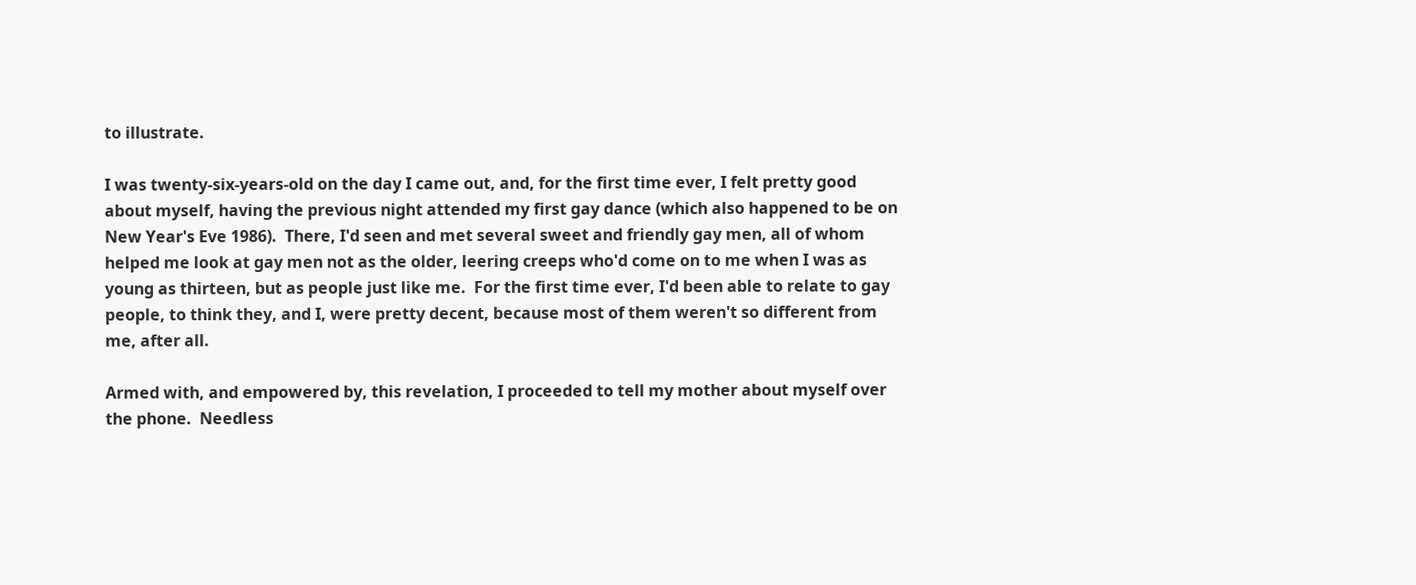to illustrate.

I was twenty-six-years-old on the day I came out, and, for the first time ever, I felt pretty good about myself, having the previous night attended my first gay dance (which also happened to be on New Year's Eve 1986).  There, I'd seen and met several sweet and friendly gay men, all of whom helped me look at gay men not as the older, leering creeps who'd come on to me when I was as young as thirteen, but as people just like me.  For the first time ever, I'd been able to relate to gay people, to think they, and I, were pretty decent, because most of them weren't so different from me, after all.

Armed with, and empowered by, this revelation, I proceeded to tell my mother about myself over the phone.  Needless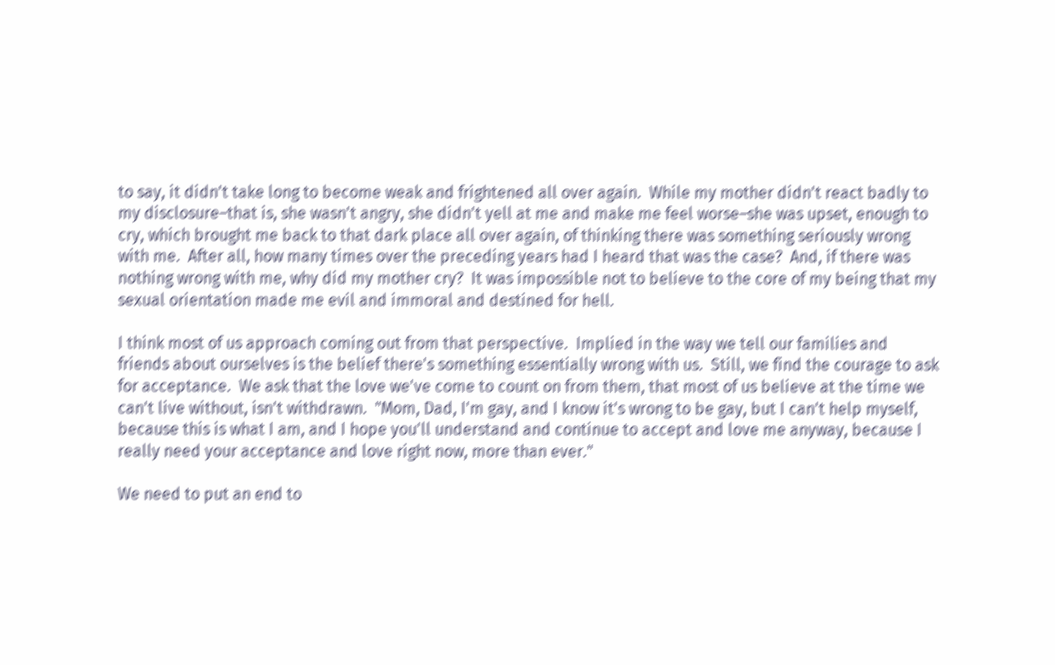to say, it didn't take long to become weak and frightened all over again.  While my mother didn't react badly to my disclosure–that is, she wasn't angry, she didn't yell at me and make me feel worse–she was upset, enough to cry, which brought me back to that dark place all over again, of thinking there was something seriously wrong with me.  After all, how many times over the preceding years had I heard that was the case?  And, if there was nothing wrong with me, why did my mother cry?  It was impossible not to believe to the core of my being that my sexual orientation made me evil and immoral and destined for hell.

I think most of us approach coming out from that perspective.  Implied in the way we tell our families and friends about ourselves is the belief there's something essentially wrong with us.  Still, we find the courage to ask for acceptance.  We ask that the love we've come to count on from them, that most of us believe at the time we can't live without, isn't withdrawn.  "Mom, Dad, I'm gay, and I know it's wrong to be gay, but I can't help myself, because this is what I am, and I hope you'll understand and continue to accept and love me anyway, because I really need your acceptance and love right now, more than ever."

We need to put an end to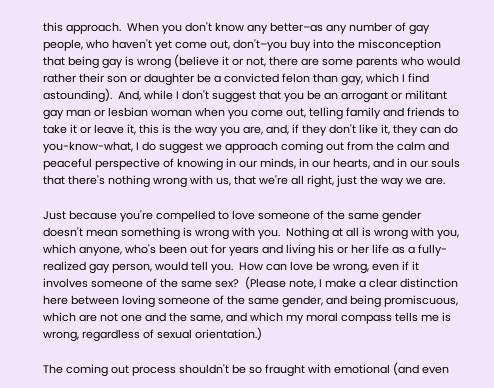this approach.  When you don't know any better–as any number of gay people, who haven't yet come out, don't–you buy into the misconception that being gay is wrong (believe it or not, there are some parents who would rather their son or daughter be a convicted felon than gay, which I find astounding).  And, while I don't suggest that you be an arrogant or militant gay man or lesbian woman when you come out, telling family and friends to take it or leave it, this is the way you are, and, if they don't like it, they can do you-know-what, I do suggest we approach coming out from the calm and peaceful perspective of knowing in our minds, in our hearts, and in our souls that there's nothing wrong with us, that we're all right, just the way we are.

Just because you're compelled to love someone of the same gender doesn't mean something is wrong with you.  Nothing at all is wrong with you, which anyone, who's been out for years and living his or her life as a fully-realized gay person, would tell you.  How can love be wrong, even if it involves someone of the same sex?  (Please note, I make a clear distinction here between loving someone of the same gender, and being promiscuous, which are not one and the same, and which my moral compass tells me is wrong, regardless of sexual orientation.)

The coming out process shouldn't be so fraught with emotional (and even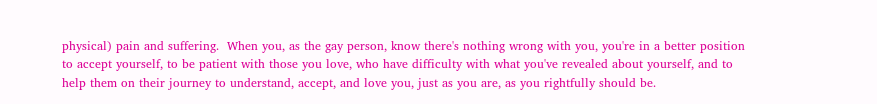physical) pain and suffering.  When you, as the gay person, know there's nothing wrong with you, you're in a better position to accept yourself, to be patient with those you love, who have difficulty with what you've revealed about yourself, and to help them on their journey to understand, accept, and love you, just as you are, as you rightfully should be.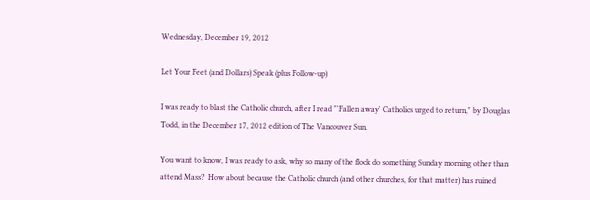Wednesday, December 19, 2012

Let Your Feet (and Dollars) Speak (plus Follow-up)

I was ready to blast the Catholic church, after I read "'Fallen away' Catholics urged to return," by Douglas Todd, in the December 17, 2012 edition of The Vancouver Sun.

You want to know, I was ready to ask, why so many of the flock do something Sunday morning other than attend Mass?  How about because the Catholic church (and other churches, for that matter) has ruined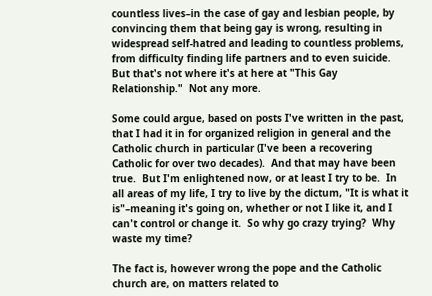countless lives–in the case of gay and lesbian people, by convincing them that being gay is wrong, resulting in widespread self-hatred and leading to countless problems, from difficulty finding life partners and to even suicide.
But that's not where it's at here at "This Gay Relationship."  Not any more.

Some could argue, based on posts I've written in the past, that I had it in for organized religion in general and the Catholic church in particular (I've been a recovering Catholic for over two decades).  And that may have been true.  But I'm enlightened now, or at least I try to be.  In all areas of my life, I try to live by the dictum, "It is what it is"–meaning it's going on, whether or not I like it, and I can't control or change it.  So why go crazy trying?  Why waste my time?

The fact is, however wrong the pope and the Catholic church are, on matters related to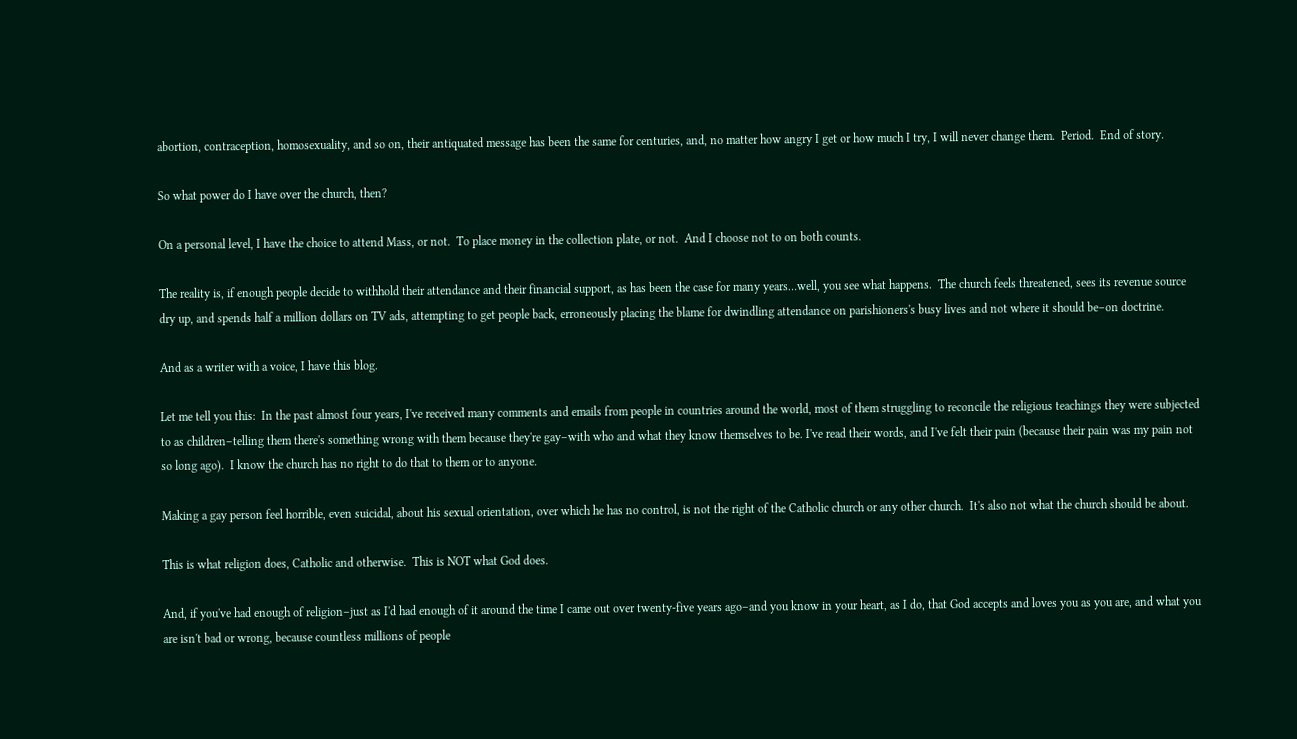abortion, contraception, homosexuality, and so on, their antiquated message has been the same for centuries, and, no matter how angry I get or how much I try, I will never change them.  Period.  End of story.

So what power do I have over the church, then?

On a personal level, I have the choice to attend Mass, or not.  To place money in the collection plate, or not.  And I choose not to on both counts.

The reality is, if enough people decide to withhold their attendance and their financial support, as has been the case for many years…well, you see what happens.  The church feels threatened, sees its revenue source dry up, and spends half a million dollars on TV ads, attempting to get people back, erroneously placing the blame for dwindling attendance on parishioners's busy lives and not where it should be–on doctrine.

And as a writer with a voice, I have this blog.

Let me tell you this:  In the past almost four years, I've received many comments and emails from people in countries around the world, most of them struggling to reconcile the religious teachings they were subjected to as children–telling them there's something wrong with them because they're gay–with who and what they know themselves to be. I've read their words, and I've felt their pain (because their pain was my pain not so long ago).  I know the church has no right to do that to them or to anyone.

Making a gay person feel horrible, even suicidal, about his sexual orientation, over which he has no control, is not the right of the Catholic church or any other church.  It's also not what the church should be about.

This is what religion does, Catholic and otherwise.  This is NOT what God does.

And, if you've had enough of religion–just as I'd had enough of it around the time I came out over twenty-five years ago–and you know in your heart, as I do, that God accepts and loves you as you are, and what you are isn't bad or wrong, because countless millions of people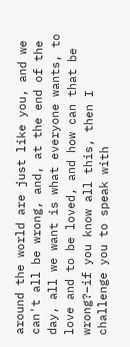around the world are just like you, and we can't all be wrong, and, at the end of the day, all we want is what everyone wants, to love and to be loved, and how can that be wrong?–if you know all this, then I challenge you to speak with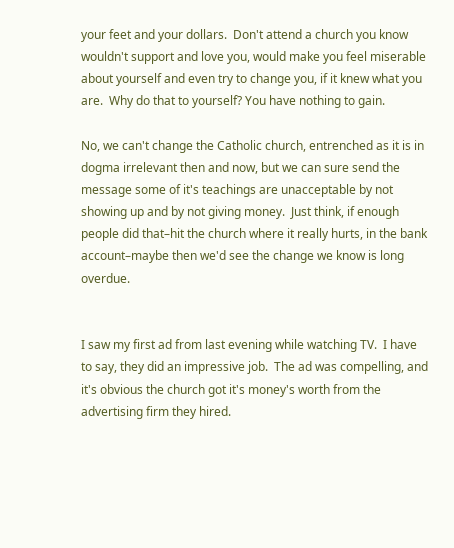your feet and your dollars.  Don't attend a church you know wouldn't support and love you, would make you feel miserable about yourself and even try to change you, if it knew what you are.  Why do that to yourself? You have nothing to gain.

No, we can't change the Catholic church, entrenched as it is in dogma irrelevant then and now, but we can sure send the message some of it's teachings are unacceptable by not showing up and by not giving money.  Just think, if enough people did that–hit the church where it really hurts, in the bank account–maybe then we'd see the change we know is long overdue.


I saw my first ad from last evening while watching TV.  I have to say, they did an impressive job.  The ad was compelling, and it's obvious the church got it's money's worth from the advertising firm they hired.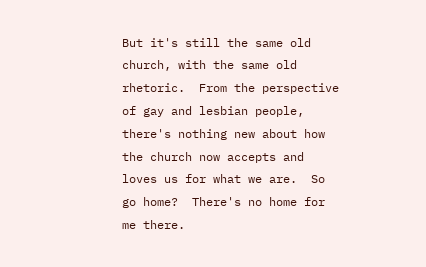But it's still the same old church, with the same old rhetoric.  From the perspective of gay and lesbian people, there's nothing new about how the church now accepts and loves us for what we are.  So go home?  There's no home for me there.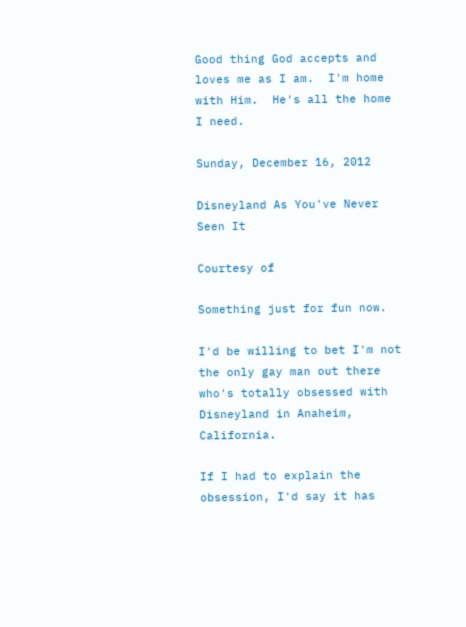Good thing God accepts and loves me as I am.  I'm home with Him.  He's all the home I need.

Sunday, December 16, 2012

Disneyland As You've Never Seen It

Courtesy of

Something just for fun now.

I'd be willing to bet I'm not the only gay man out there who's totally obsessed with Disneyland in Anaheim, California.

If I had to explain the obsession, I'd say it has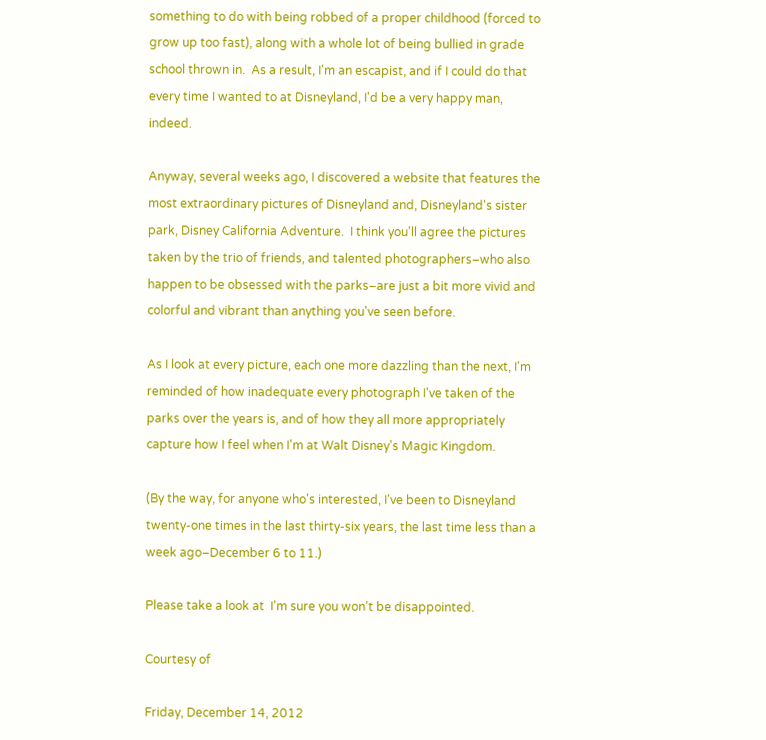something to do with being robbed of a proper childhood (forced to grow up too fast), along with a whole lot of being bullied in grade school thrown in.  As a result, I'm an escapist, and if I could do that every time I wanted to at Disneyland, I'd be a very happy man, indeed.

Anyway, several weeks ago, I discovered a website that features the most extraordinary pictures of Disneyland and, Disneyland's sister park, Disney California Adventure.  I think you'll agree the pictures taken by the trio of friends, and talented photographers–who also happen to be obsessed with the parks–are just a bit more vivid and colorful and vibrant than anything you've seen before.

As I look at every picture, each one more dazzling than the next, I'm reminded of how inadequate every photograph I've taken of the parks over the years is, and of how they all more appropriately capture how I feel when I'm at Walt Disney's Magic Kingdom.

(By the way, for anyone who's interested, I've been to Disneyland twenty-one times in the last thirty-six years, the last time less than a week ago–December 6 to 11.)

Please take a look at  I'm sure you won't be disappointed.

Courtesy of

Friday, December 14, 2012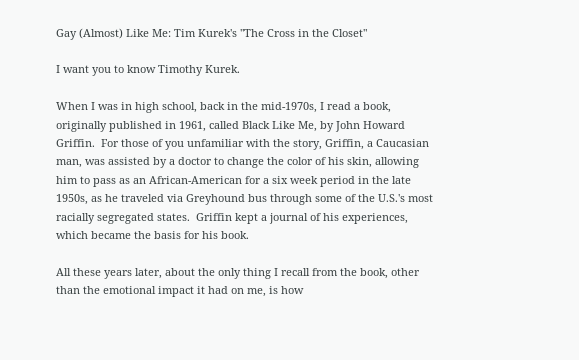Gay (Almost) Like Me: Tim Kurek's "The Cross in the Closet"

I want you to know Timothy Kurek.

When I was in high school, back in the mid-1970s, I read a book, originally published in 1961, called Black Like Me, by John Howard Griffin.  For those of you unfamiliar with the story, Griffin, a Caucasian man, was assisted by a doctor to change the color of his skin, allowing him to pass as an African-American for a six week period in the late 1950s, as he traveled via Greyhound bus through some of the U.S.'s most racially segregated states.  Griffin kept a journal of his experiences, which became the basis for his book.

All these years later, about the only thing I recall from the book, other than the emotional impact it had on me, is how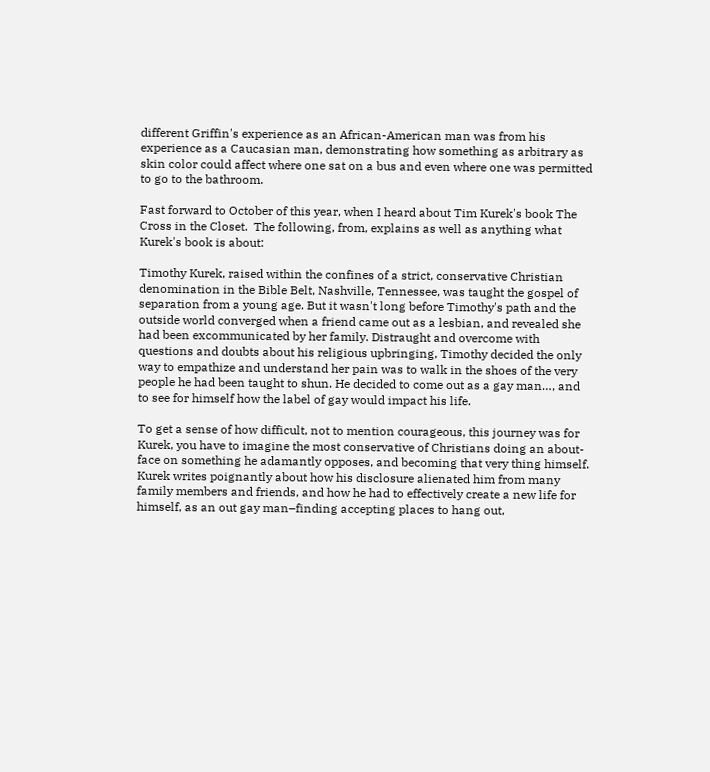different Griffin's experience as an African-American man was from his experience as a Caucasian man, demonstrating how something as arbitrary as skin color could affect where one sat on a bus and even where one was permitted to go to the bathroom.

Fast forward to October of this year, when I heard about Tim Kurek's book The Cross in the Closet.  The following, from, explains as well as anything what Kurek's book is about:

Timothy Kurek, raised within the confines of a strict, conservative Christian denomination in the Bible Belt, Nashville, Tennessee, was taught the gospel of separation from a young age. But it wasn't long before Timothy's path and the outside world converged when a friend came out as a lesbian, and revealed she had been excommunicated by her family. Distraught and overcome with questions and doubts about his religious upbringing, Timothy decided the only way to empathize and understand her pain was to walk in the shoes of the very people he had been taught to shun. He decided to come out as a gay man…, and to see for himself how the label of gay would impact his life.

To get a sense of how difficult, not to mention courageous, this journey was for Kurek, you have to imagine the most conservative of Christians doing an about-face on something he adamantly opposes, and becoming that very thing himself.  Kurek writes poignantly about how his disclosure alienated him from many family members and friends, and how he had to effectively create a new life for himself, as an out gay man–finding accepting places to hang out,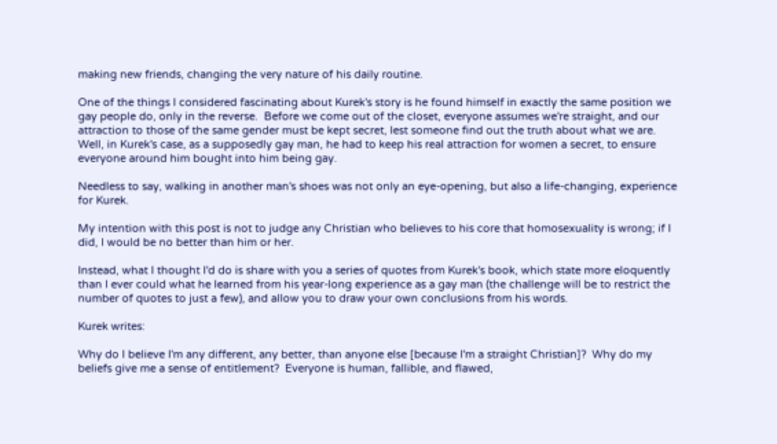making new friends, changing the very nature of his daily routine.

One of the things I considered fascinating about Kurek's story is he found himself in exactly the same position we gay people do, only in the reverse.  Before we come out of the closet, everyone assumes we're straight, and our attraction to those of the same gender must be kept secret, lest someone find out the truth about what we are.  Well, in Kurek's case, as a supposedly gay man, he had to keep his real attraction for women a secret, to ensure everyone around him bought into him being gay.

Needless to say, walking in another man's shoes was not only an eye-opening, but also a life-changing, experience for Kurek.

My intention with this post is not to judge any Christian who believes to his core that homosexuality is wrong; if I did, I would be no better than him or her.

Instead, what I thought I'd do is share with you a series of quotes from Kurek's book, which state more eloquently than I ever could what he learned from his year-long experience as a gay man (the challenge will be to restrict the number of quotes to just a few), and allow you to draw your own conclusions from his words.

Kurek writes:

Why do I believe I'm any different, any better, than anyone else [because I'm a straight Christian]?  Why do my beliefs give me a sense of entitlement?  Everyone is human, fallible, and flawed,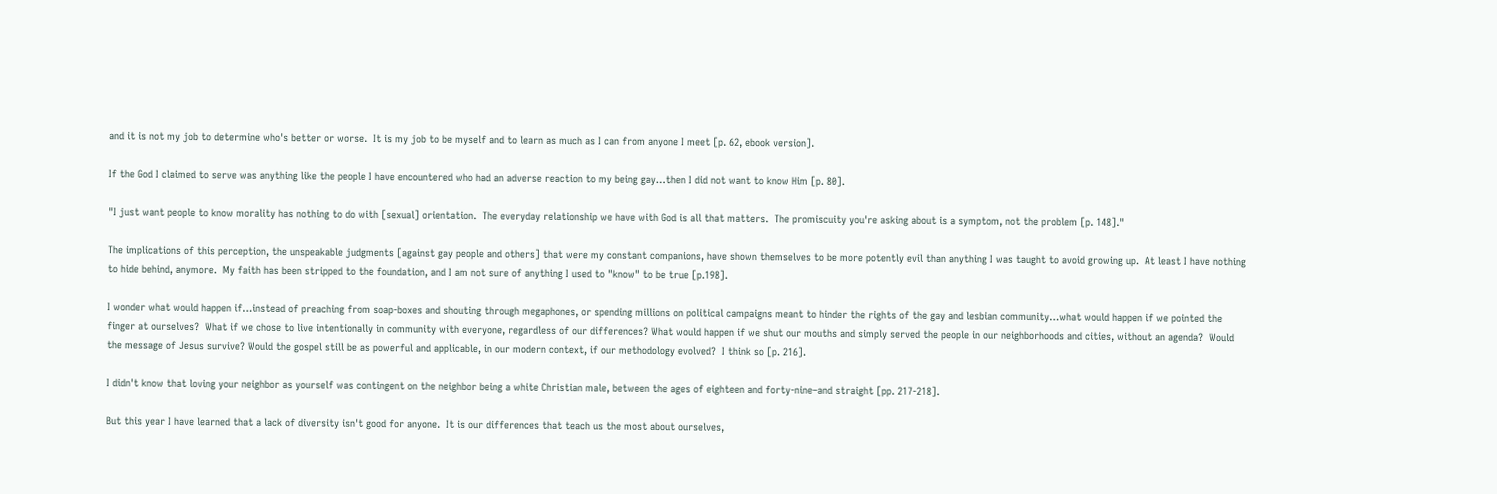and it is not my job to determine who's better or worse.  It is my job to be myself and to learn as much as I can from anyone I meet [p. 62, ebook version].

If the God I claimed to serve was anything like the people I have encountered who had an adverse reaction to my being gay…then I did not want to know Him [p. 80].

"I just want people to know morality has nothing to do with [sexual] orientation.  The everyday relationship we have with God is all that matters.  The promiscuity you're asking about is a symptom, not the problem [p. 148]."

The implications of this perception, the unspeakable judgments [against gay people and others] that were my constant companions, have shown themselves to be more potently evil than anything I was taught to avoid growing up.  At least I have nothing to hide behind, anymore.  My faith has been stripped to the foundation, and I am not sure of anything I used to "know" to be true [p.198].

I wonder what would happen if…instead of preaching from soap-boxes and shouting through megaphones, or spending millions on political campaigns meant to hinder the rights of the gay and lesbian community…what would happen if we pointed the finger at ourselves?  What if we chose to live intentionally in community with everyone, regardless of our differences? What would happen if we shut our mouths and simply served the people in our neighborhoods and cities, without an agenda?  Would the message of Jesus survive? Would the gospel still be as powerful and applicable, in our modern context, if our methodology evolved?  I think so [p. 216].

I didn't know that loving your neighbor as yourself was contingent on the neighbor being a white Christian male, between the ages of eighteen and forty-nine–and straight [pp. 217-218].

But this year I have learned that a lack of diversity isn't good for anyone.  It is our differences that teach us the most about ourselves,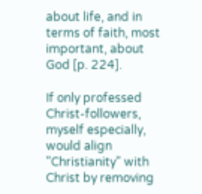about life, and in terms of faith, most important, about God [p. 224].

If only professed Christ-followers, myself especially, would align "Christianity" with Christ by removing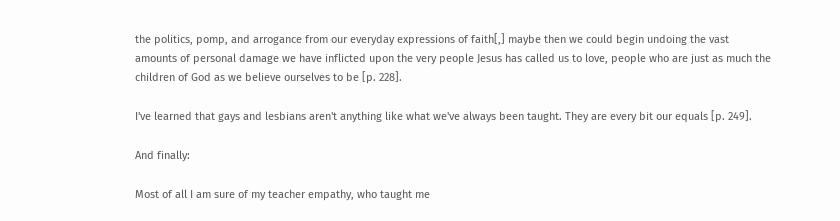the politics, pomp, and arrogance from our everyday expressions of faith[,] maybe then we could begin undoing the vast amounts of personal damage we have inflicted upon the very people Jesus has called us to love, people who are just as much the children of God as we believe ourselves to be [p. 228].

I've learned that gays and lesbians aren't anything like what we've always been taught. They are every bit our equals [p. 249].

And finally:

Most of all I am sure of my teacher empathy, who taught me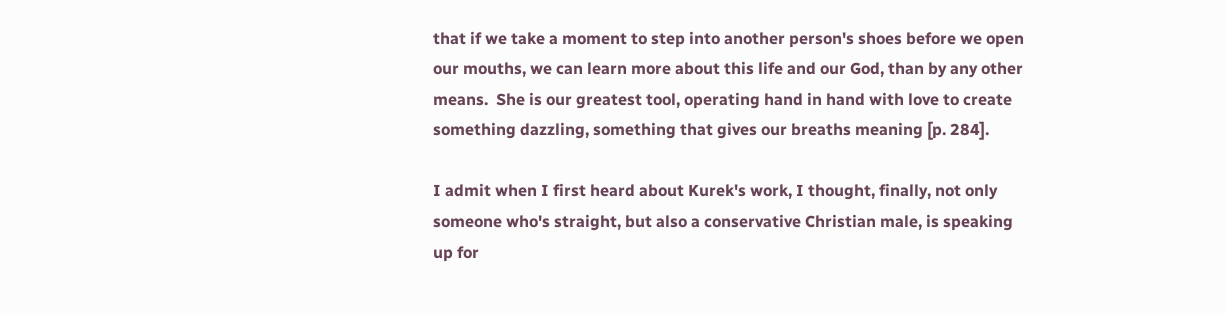that if we take a moment to step into another person's shoes before we open our mouths, we can learn more about this life and our God, than by any other means.  She is our greatest tool, operating hand in hand with love to create something dazzling, something that gives our breaths meaning [p. 284].

I admit when I first heard about Kurek's work, I thought, finally, not only someone who's straight, but also a conservative Christian male, is speaking up for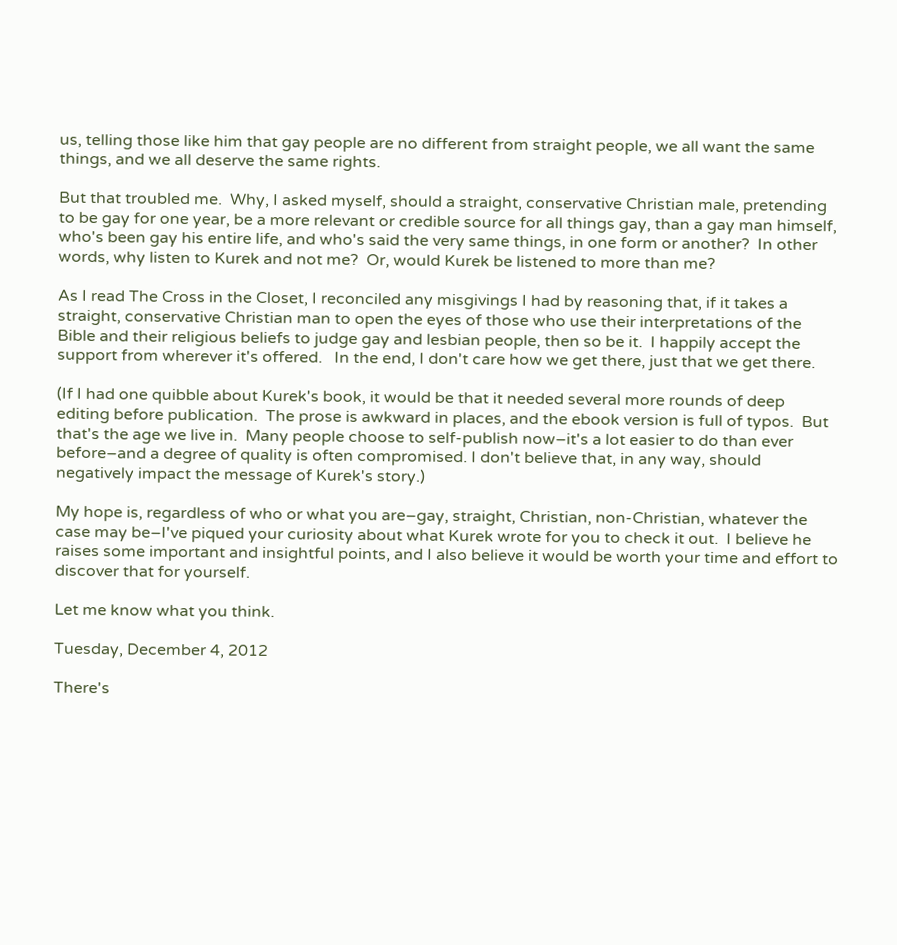us, telling those like him that gay people are no different from straight people, we all want the same things, and we all deserve the same rights.

But that troubled me.  Why, I asked myself, should a straight, conservative Christian male, pretending to be gay for one year, be a more relevant or credible source for all things gay, than a gay man himself, who's been gay his entire life, and who's said the very same things, in one form or another?  In other words, why listen to Kurek and not me?  Or, would Kurek be listened to more than me?

As I read The Cross in the Closet, I reconciled any misgivings I had by reasoning that, if it takes a straight, conservative Christian man to open the eyes of those who use their interpretations of the Bible and their religious beliefs to judge gay and lesbian people, then so be it.  I happily accept the support from wherever it's offered.   In the end, I don't care how we get there, just that we get there.

(If I had one quibble about Kurek's book, it would be that it needed several more rounds of deep editing before publication.  The prose is awkward in places, and the ebook version is full of typos.  But that's the age we live in.  Many people choose to self-publish now–it's a lot easier to do than ever before–and a degree of quality is often compromised. I don't believe that, in any way, should negatively impact the message of Kurek's story.)

My hope is, regardless of who or what you are–gay, straight, Christian, non-Christian, whatever the case may be–I've piqued your curiosity about what Kurek wrote for you to check it out.  I believe he raises some important and insightful points, and I also believe it would be worth your time and effort to discover that for yourself.

Let me know what you think.

Tuesday, December 4, 2012

There's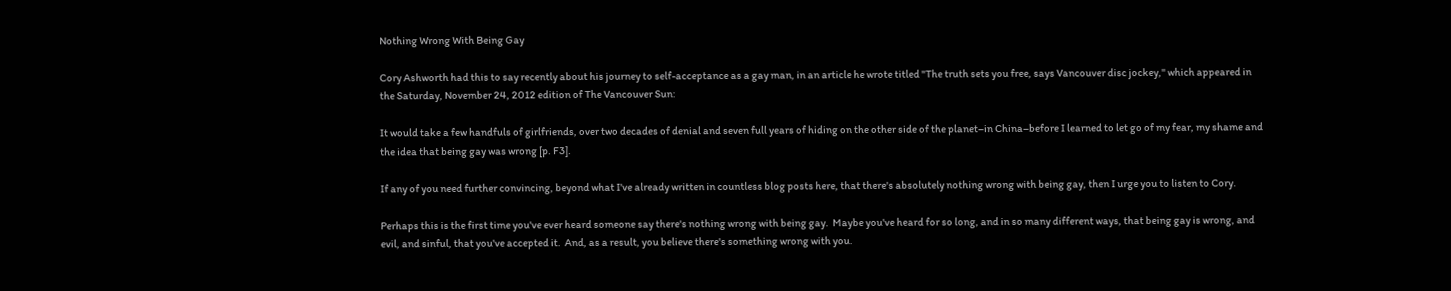Nothing Wrong With Being Gay

Cory Ashworth had this to say recently about his journey to self-acceptance as a gay man, in an article he wrote titled "The truth sets you free, says Vancouver disc jockey," which appeared in the Saturday, November 24, 2012 edition of The Vancouver Sun:

It would take a few handfuls of girlfriends, over two decades of denial and seven full years of hiding on the other side of the planet–in China–before I learned to let go of my fear, my shame and the idea that being gay was wrong [p. F3].

If any of you need further convincing, beyond what I've already written in countless blog posts here, that there's absolutely nothing wrong with being gay, then I urge you to listen to Cory.

Perhaps this is the first time you've ever heard someone say there's nothing wrong with being gay.  Maybe you've heard for so long, and in so many different ways, that being gay is wrong, and evil, and sinful, that you've accepted it.  And, as a result, you believe there's something wrong with you.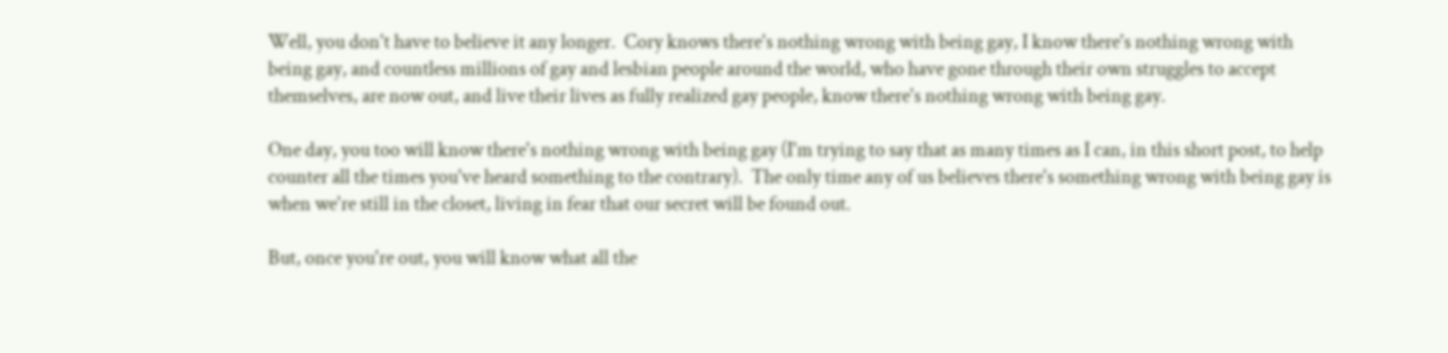Well, you don't have to believe it any longer.  Cory knows there's nothing wrong with being gay, I know there's nothing wrong with being gay, and countless millions of gay and lesbian people around the world, who have gone through their own struggles to accept themselves, are now out, and live their lives as fully realized gay people, know there's nothing wrong with being gay.

One day, you too will know there's nothing wrong with being gay (I'm trying to say that as many times as I can, in this short post, to help counter all the times you've heard something to the contrary).  The only time any of us believes there's something wrong with being gay is when we're still in the closet, living in fear that our secret will be found out.

But, once you're out, you will know what all the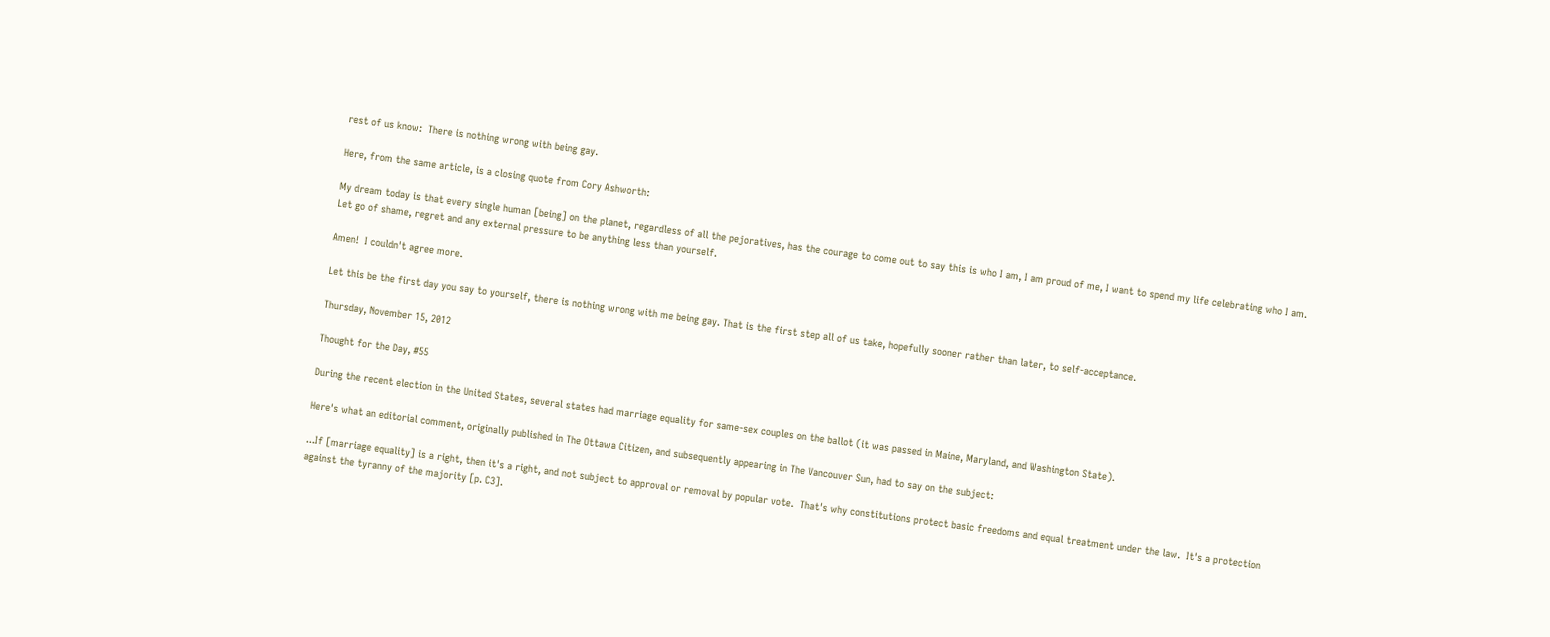rest of us know:  There is nothing wrong with being gay.

Here, from the same article, is a closing quote from Cory Ashworth:

My dream today is that every single human [being] on the planet, regardless of all the pejoratives, has the courage to come out to say this is who I am, I am proud of me, I want to spend my life celebrating who I am.  Let go of shame, regret and any external pressure to be anything less than yourself.

Amen!  I couldn't agree more.

Let this be the first day you say to yourself, there is nothing wrong with me being gay. That is the first step all of us take, hopefully sooner rather than later, to self-acceptance.

Thursday, November 15, 2012

Thought for the Day, #55

During the recent election in the United States, several states had marriage equality for same-sex couples on the ballot (it was passed in Maine, Maryland, and Washington State).

Here's what an editorial comment, originally published in The Ottawa Citizen, and subsequently appearing in The Vancouver Sun, had to say on the subject:

...If [marriage equality] is a right, then it's a right, and not subject to approval or removal by popular vote.  That's why constitutions protect basic freedoms and equal treatment under the law.  It's a protection against the tyranny of the majority [p. C3].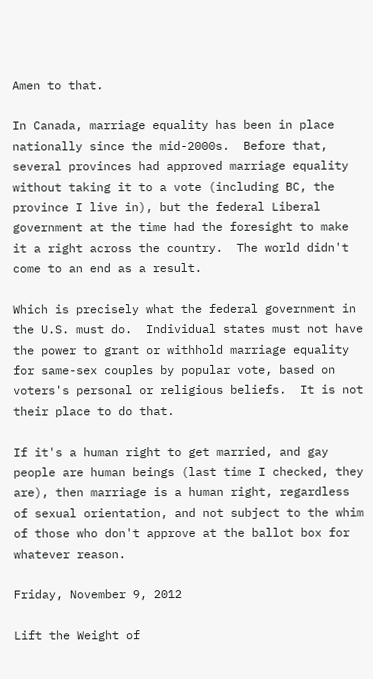Amen to that.

In Canada, marriage equality has been in place nationally since the mid-2000s.  Before that, several provinces had approved marriage equality without taking it to a vote (including BC, the province I live in), but the federal Liberal government at the time had the foresight to make it a right across the country.  The world didn't come to an end as a result.

Which is precisely what the federal government in the U.S. must do.  Individual states must not have the power to grant or withhold marriage equality for same-sex couples by popular vote, based on voters's personal or religious beliefs.  It is not their place to do that.

If it's a human right to get married, and gay people are human beings (last time I checked, they are), then marriage is a human right, regardless of sexual orientation, and not subject to the whim of those who don't approve at the ballot box for whatever reason.

Friday, November 9, 2012

Lift the Weight of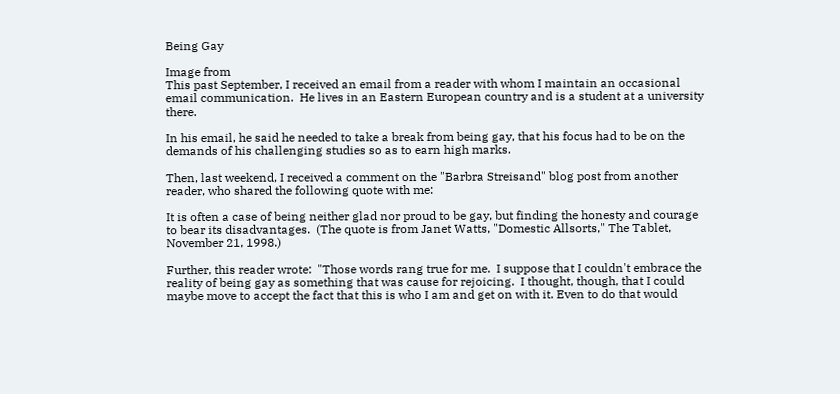Being Gay

Image from
This past September, I received an email from a reader with whom I maintain an occasional email communication.  He lives in an Eastern European country and is a student at a university there.

In his email, he said he needed to take a break from being gay, that his focus had to be on the demands of his challenging studies so as to earn high marks.

Then, last weekend, I received a comment on the "Barbra Streisand" blog post from another reader, who shared the following quote with me:

It is often a case of being neither glad nor proud to be gay, but finding the honesty and courage to bear its disadvantages.  (The quote is from Janet Watts, "Domestic Allsorts," The Tablet, November 21, 1998.)

Further, this reader wrote:  "Those words rang true for me.  I suppose that I couldn't embrace the reality of being gay as something that was cause for rejoicing.  I thought, though, that I could maybe move to accept the fact that this is who I am and get on with it. Even to do that would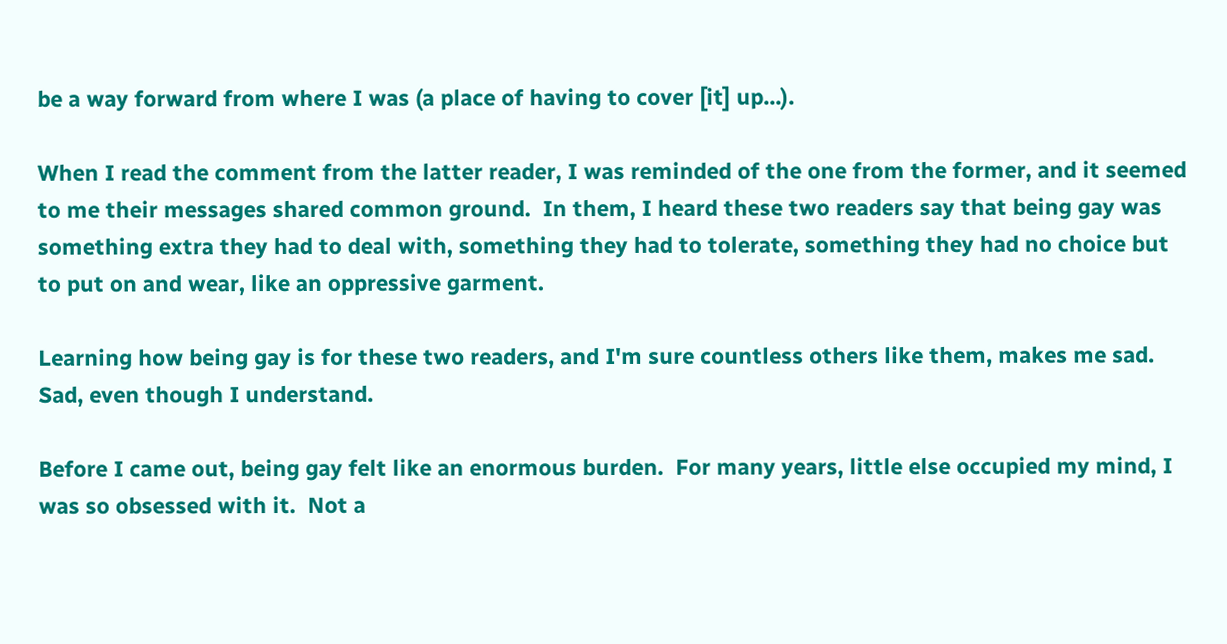be a way forward from where I was (a place of having to cover [it] up...).

When I read the comment from the latter reader, I was reminded of the one from the former, and it seemed to me their messages shared common ground.  In them, I heard these two readers say that being gay was something extra they had to deal with, something they had to tolerate, something they had no choice but to put on and wear, like an oppressive garment.

Learning how being gay is for these two readers, and I'm sure countless others like them, makes me sad.  Sad, even though I understand.

Before I came out, being gay felt like an enormous burden.  For many years, little else occupied my mind, I was so obsessed with it.  Not a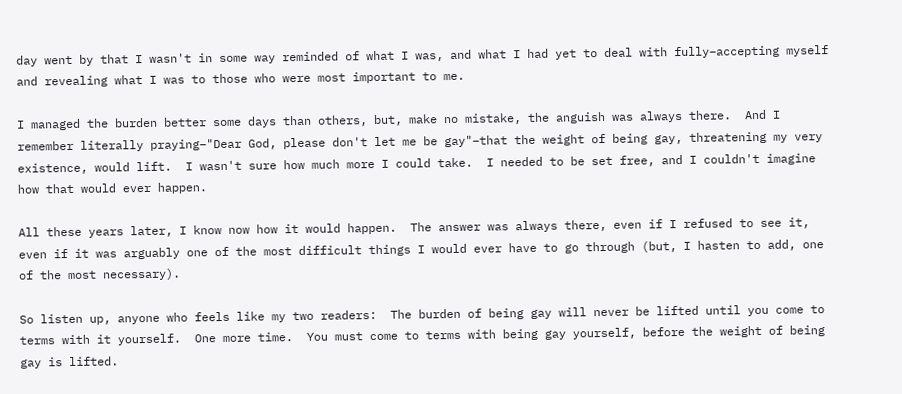day went by that I wasn't in some way reminded of what I was, and what I had yet to deal with fully–accepting myself and revealing what I was to those who were most important to me.

I managed the burden better some days than others, but, make no mistake, the anguish was always there.  And I remember literally praying–"Dear God, please don't let me be gay"–that the weight of being gay, threatening my very existence, would lift.  I wasn't sure how much more I could take.  I needed to be set free, and I couldn't imagine how that would ever happen.

All these years later, I know now how it would happen.  The answer was always there, even if I refused to see it, even if it was arguably one of the most difficult things I would ever have to go through (but, I hasten to add, one of the most necessary).

So listen up, anyone who feels like my two readers:  The burden of being gay will never be lifted until you come to terms with it yourself.  One more time.  You must come to terms with being gay yourself, before the weight of being gay is lifted.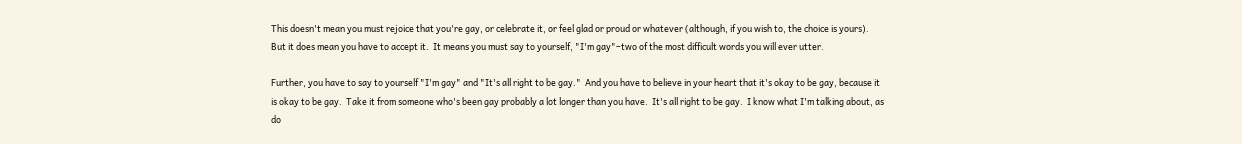This doesn't mean you must rejoice that you're gay, or celebrate it, or feel glad or proud or whatever (although, if you wish to, the choice is yours).  But it does mean you have to accept it.  It means you must say to yourself, "I'm gay"–two of the most difficult words you will ever utter.

Further, you have to say to yourself "I'm gay" and "It's all right to be gay."  And you have to believe in your heart that it's okay to be gay, because it is okay to be gay.  Take it from someone who's been gay probably a lot longer than you have.  It's all right to be gay.  I know what I'm talking about, as do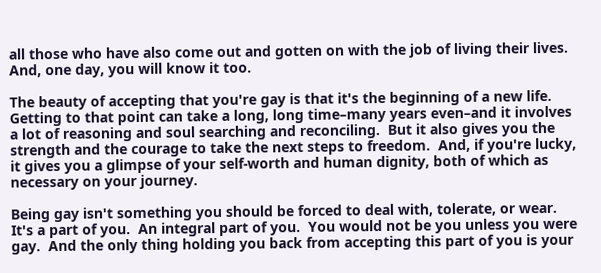all those who have also come out and gotten on with the job of living their lives.  And, one day, you will know it too.

The beauty of accepting that you're gay is that it's the beginning of a new life.  Getting to that point can take a long, long time–many years even–and it involves a lot of reasoning and soul searching and reconciling.  But it also gives you the strength and the courage to take the next steps to freedom.  And, if you're lucky, it gives you a glimpse of your self-worth and human dignity, both of which as necessary on your journey.

Being gay isn't something you should be forced to deal with, tolerate, or wear.  It's a part of you.  An integral part of you.  You would not be you unless you were gay.  And the only thing holding you back from accepting this part of you is your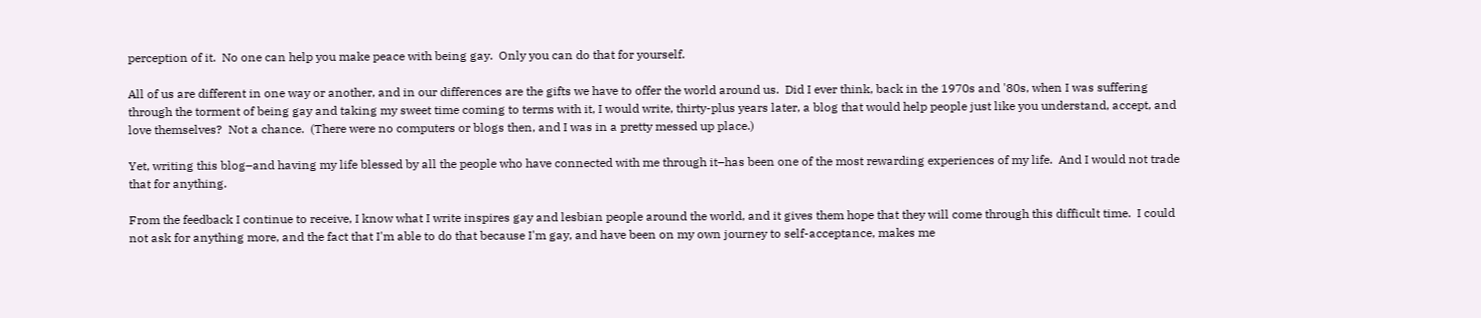perception of it.  No one can help you make peace with being gay.  Only you can do that for yourself.

All of us are different in one way or another, and in our differences are the gifts we have to offer the world around us.  Did I ever think, back in the 1970s and '80s, when I was suffering through the torment of being gay and taking my sweet time coming to terms with it, I would write, thirty-plus years later, a blog that would help people just like you understand, accept, and love themselves?  Not a chance.  (There were no computers or blogs then, and I was in a pretty messed up place.)

Yet, writing this blog–and having my life blessed by all the people who have connected with me through it–has been one of the most rewarding experiences of my life.  And I would not trade that for anything.

From the feedback I continue to receive, I know what I write inspires gay and lesbian people around the world, and it gives them hope that they will come through this difficult time.  I could not ask for anything more, and the fact that I'm able to do that because I'm gay, and have been on my own journey to self-acceptance, makes me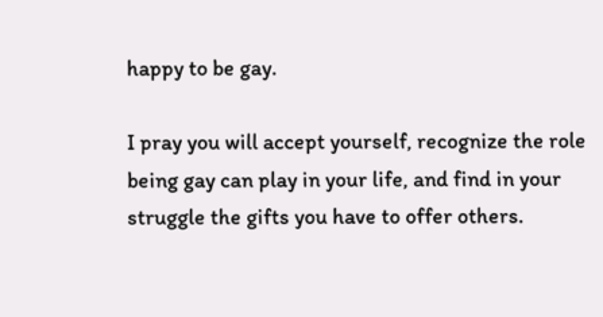happy to be gay.

I pray you will accept yourself, recognize the role being gay can play in your life, and find in your struggle the gifts you have to offer others.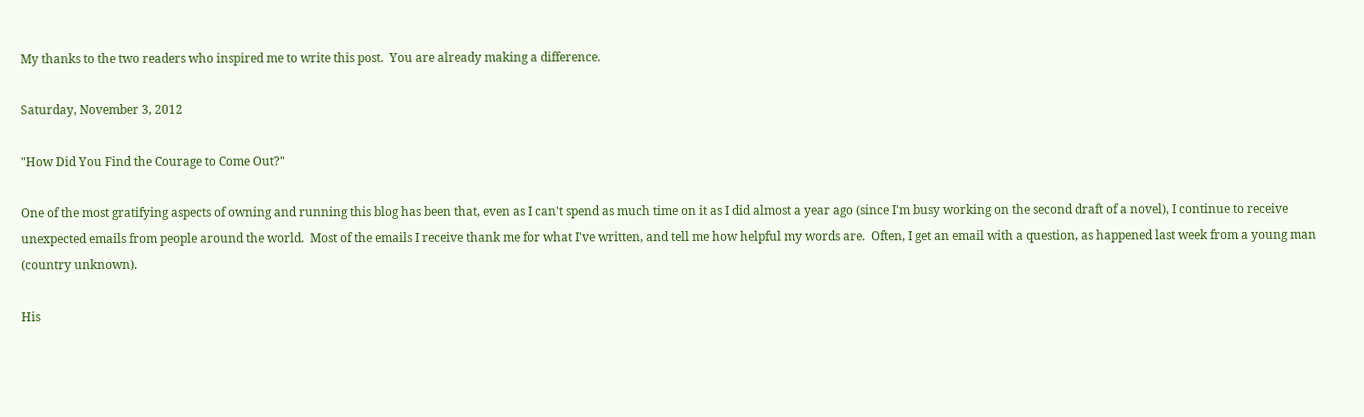My thanks to the two readers who inspired me to write this post.  You are already making a difference.

Saturday, November 3, 2012

"How Did You Find the Courage to Come Out?"

One of the most gratifying aspects of owning and running this blog has been that, even as I can't spend as much time on it as I did almost a year ago (since I'm busy working on the second draft of a novel), I continue to receive unexpected emails from people around the world.  Most of the emails I receive thank me for what I've written, and tell me how helpful my words are.  Often, I get an email with a question, as happened last week from a young man (country unknown).

His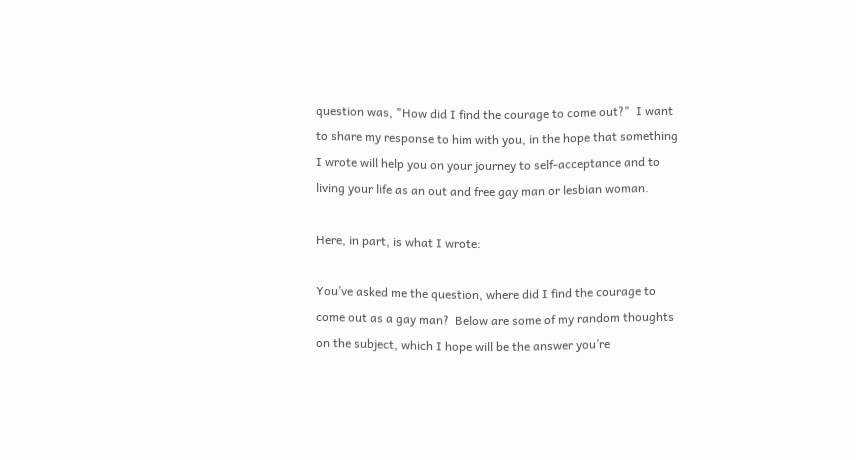question was, "How did I find the courage to come out?"  I want to share my response to him with you, in the hope that something I wrote will help you on your journey to self-acceptance and to living your life as an out and free gay man or lesbian woman.

Here, in part, is what I wrote:

You’ve asked me the question, where did I find the courage to come out as a gay man?  Below are some of my random thoughts on the subject, which I hope will be the answer you’re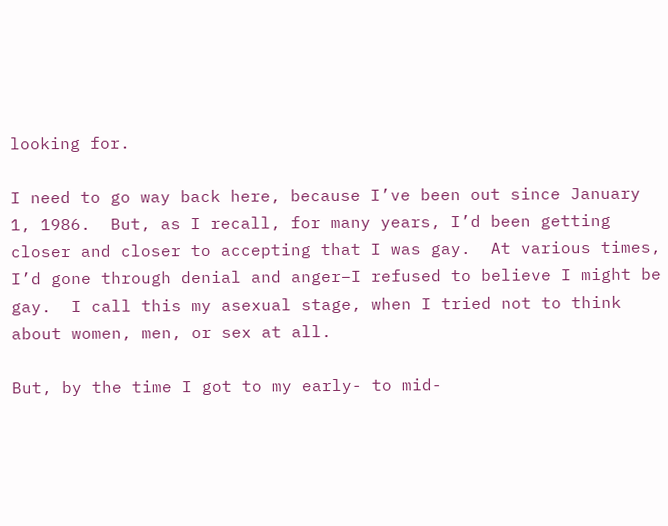looking for.

I need to go way back here, because I’ve been out since January 1, 1986.  But, as I recall, for many years, I’d been getting closer and closer to accepting that I was gay.  At various times, I’d gone through denial and anger–I refused to believe I might be gay.  I call this my asexual stage, when I tried not to think about women, men, or sex at all.

But, by the time I got to my early- to mid-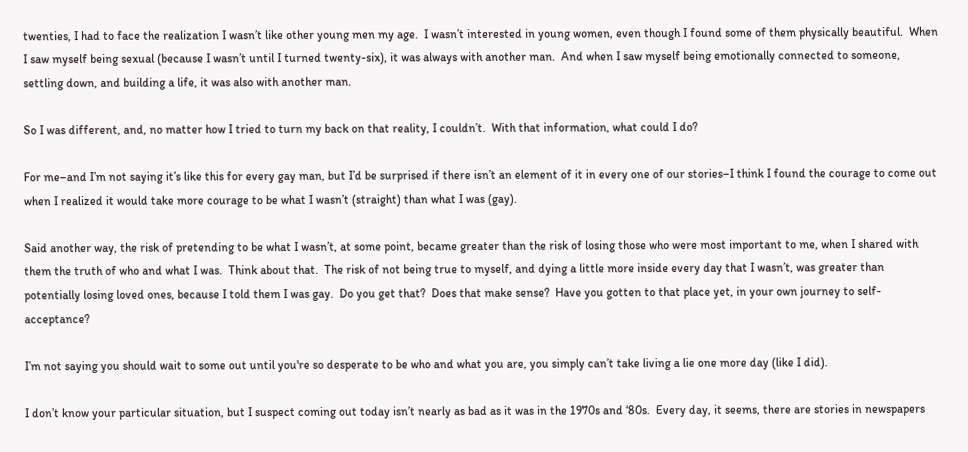twenties, I had to face the realization I wasn’t like other young men my age.  I wasn’t interested in young women, even though I found some of them physically beautiful.  When I saw myself being sexual (because I wasn’t until I turned twenty-six), it was always with another man.  And when I saw myself being emotionally connected to someone, settling down, and building a life, it was also with another man.

So I was different, and, no matter how I tried to turn my back on that reality, I couldn’t.  With that information, what could I do?

For me–and I’m not saying it’s like this for every gay man, but I’d be surprised if there isn’t an element of it in every one of our stories–I think I found the courage to come out when I realized it would take more courage to be what I wasn’t (straight) than what I was (gay).

Said another way, the risk of pretending to be what I wasn’t, at some point, became greater than the risk of losing those who were most important to me, when I shared with them the truth of who and what I was.  Think about that.  The risk of not being true to myself, and dying a little more inside every day that I wasn’t, was greater than potentially losing loved ones, because I told them I was gay.  Do you get that?  Does that make sense?  Have you gotten to that place yet, in your own journey to self-acceptance?

I’m not saying you should wait to some out until you're so desperate to be who and what you are, you simply can’t take living a lie one more day (like I did).

I don’t know your particular situation, but I suspect coming out today isn’t nearly as bad as it was in the 1970s and ‘80s.  Every day, it seems, there are stories in newspapers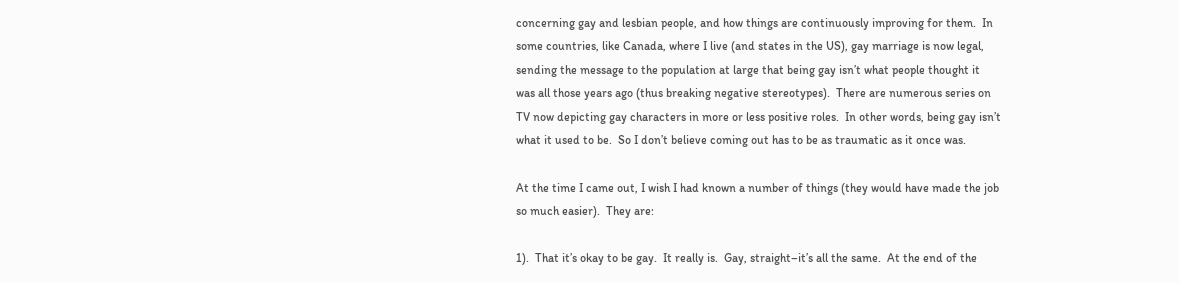concerning gay and lesbian people, and how things are continuously improving for them.  In some countries, like Canada, where I live (and states in the US), gay marriage is now legal, sending the message to the population at large that being gay isn’t what people thought it was all those years ago (thus breaking negative stereotypes).  There are numerous series on TV now depicting gay characters in more or less positive roles.  In other words, being gay isn’t what it used to be.  So I don’t believe coming out has to be as traumatic as it once was.

At the time I came out, I wish I had known a number of things (they would have made the job so much easier).  They are:

1).  That it’s okay to be gay.  It really is.  Gay, straight–it’s all the same.  At the end of the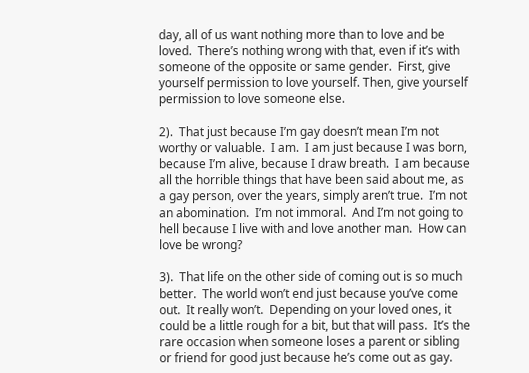day, all of us want nothing more than to love and be loved.  There’s nothing wrong with that, even if it’s with someone of the opposite or same gender.  First, give yourself permission to love yourself. Then, give yourself permission to love someone else.

2).  That just because I’m gay doesn’t mean I’m not worthy or valuable.  I am.  I am just because I was born, because I’m alive, because I draw breath.  I am because all the horrible things that have been said about me, as a gay person, over the years, simply aren’t true.  I’m not an abomination.  I’m not immoral.  And I’m not going to hell because I live with and love another man.  How can love be wrong?

3).  That life on the other side of coming out is so much better.  The world won’t end just because you’ve come out.  It really won’t.  Depending on your loved ones, it could be a little rough for a bit, but that will pass.  It’s the rare occasion when someone loses a parent or sibling or friend for good just because he’s come out as gay.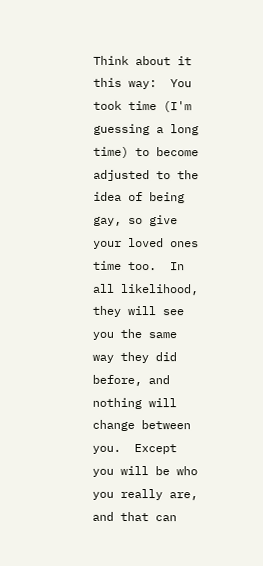Think about it this way:  You took time (I'm guessing a long time) to become adjusted to the idea of being gay, so give your loved ones time too.  In all likelihood, they will see you the same way they did before, and nothing will change between you.  Except you will be who you really are, and that can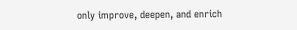only improve, deepen, and enrich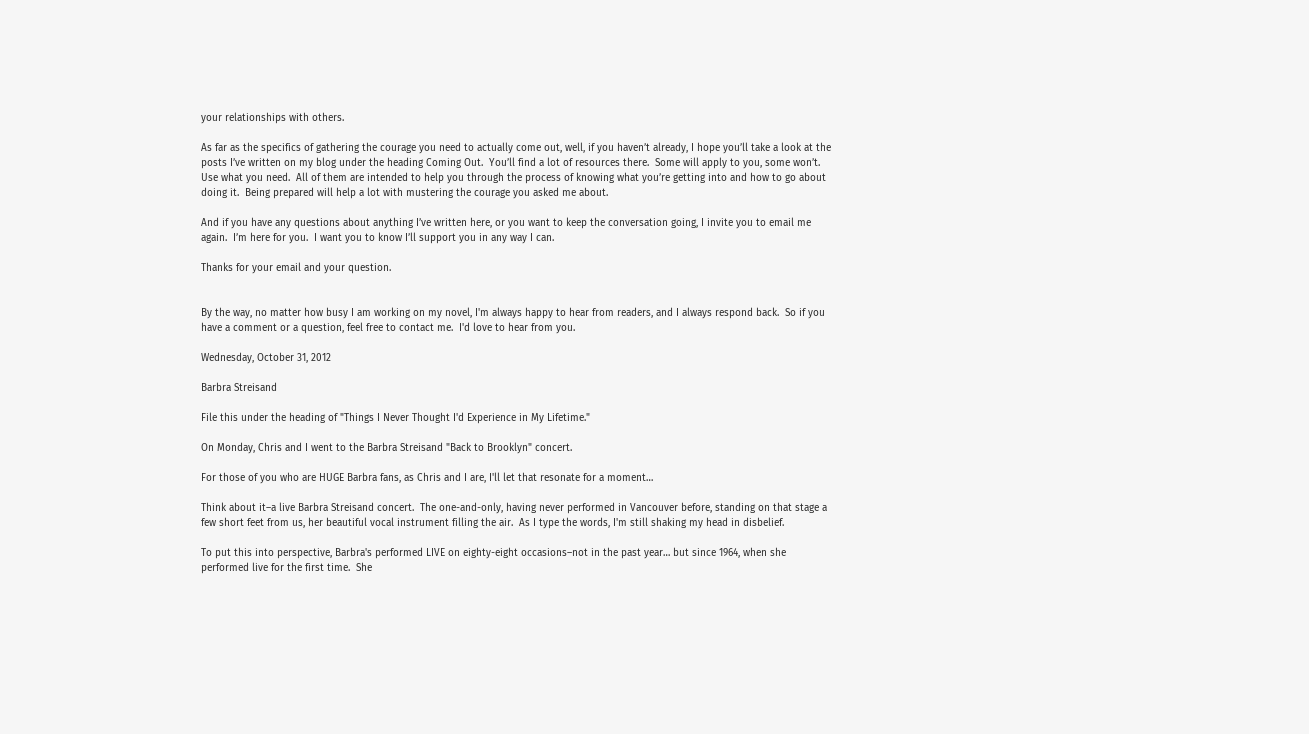your relationships with others.

As far as the specifics of gathering the courage you need to actually come out, well, if you haven’t already, I hope you’ll take a look at the posts I’ve written on my blog under the heading Coming Out.  You’ll find a lot of resources there.  Some will apply to you, some won’t.  Use what you need.  All of them are intended to help you through the process of knowing what you’re getting into and how to go about doing it.  Being prepared will help a lot with mustering the courage you asked me about.

And if you have any questions about anything I’ve written here, or you want to keep the conversation going, I invite you to email me again.  I’m here for you.  I want you to know I’ll support you in any way I can.

Thanks for your email and your question.


By the way, no matter how busy I am working on my novel, I'm always happy to hear from readers, and I always respond back.  So if you have a comment or a question, feel free to contact me.  I'd love to hear from you.

Wednesday, October 31, 2012

Barbra Streisand

File this under the heading of "Things I Never Thought I'd Experience in My Lifetime."

On Monday, Chris and I went to the Barbra Streisand "Back to Brooklyn" concert.

For those of you who are HUGE Barbra fans, as Chris and I are, I'll let that resonate for a moment…

Think about it–a live Barbra Streisand concert.  The one-and-only, having never performed in Vancouver before, standing on that stage a few short feet from us, her beautiful vocal instrument filling the air.  As I type the words, I'm still shaking my head in disbelief.

To put this into perspective, Barbra's performed LIVE on eighty-eight occasions–not in the past year… but since 1964, when she performed live for the first time.  She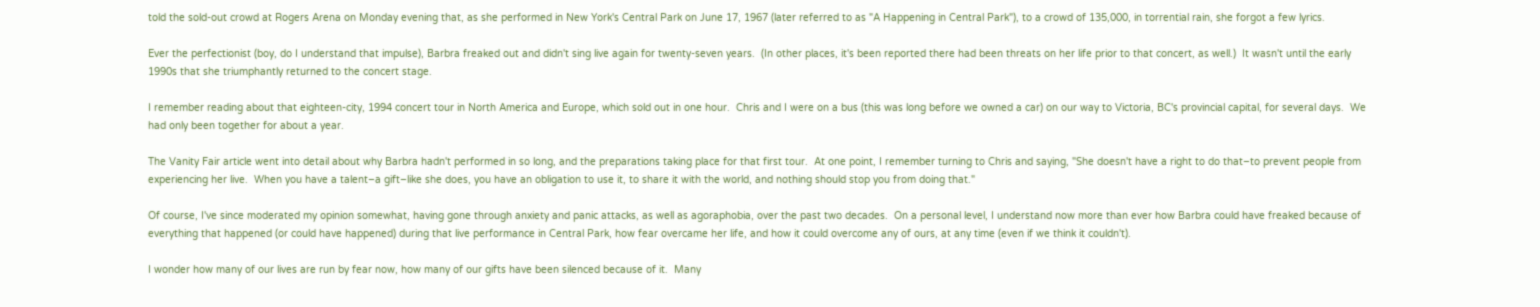told the sold-out crowd at Rogers Arena on Monday evening that, as she performed in New York's Central Park on June 17, 1967 (later referred to as "A Happening in Central Park"), to a crowd of 135,000, in torrential rain, she forgot a few lyrics.

Ever the perfectionist (boy, do I understand that impulse), Barbra freaked out and didn't sing live again for twenty-seven years.  (In other places, it's been reported there had been threats on her life prior to that concert, as well.)  It wasn't until the early 1990s that she triumphantly returned to the concert stage.

I remember reading about that eighteen-city, 1994 concert tour in North America and Europe, which sold out in one hour.  Chris and I were on a bus (this was long before we owned a car) on our way to Victoria, BC's provincial capital, for several days.  We had only been together for about a year.

The Vanity Fair article went into detail about why Barbra hadn't performed in so long, and the preparations taking place for that first tour.  At one point, I remember turning to Chris and saying, "She doesn't have a right to do that–to prevent people from experiencing her live.  When you have a talent–a gift–like she does, you have an obligation to use it, to share it with the world, and nothing should stop you from doing that."

Of course, I've since moderated my opinion somewhat, having gone through anxiety and panic attacks, as well as agoraphobia, over the past two decades.  On a personal level, I understand now more than ever how Barbra could have freaked because of everything that happened (or could have happened) during that live performance in Central Park, how fear overcame her life, and how it could overcome any of ours, at any time (even if we think it couldn't).

I wonder how many of our lives are run by fear now, how many of our gifts have been silenced because of it.  Many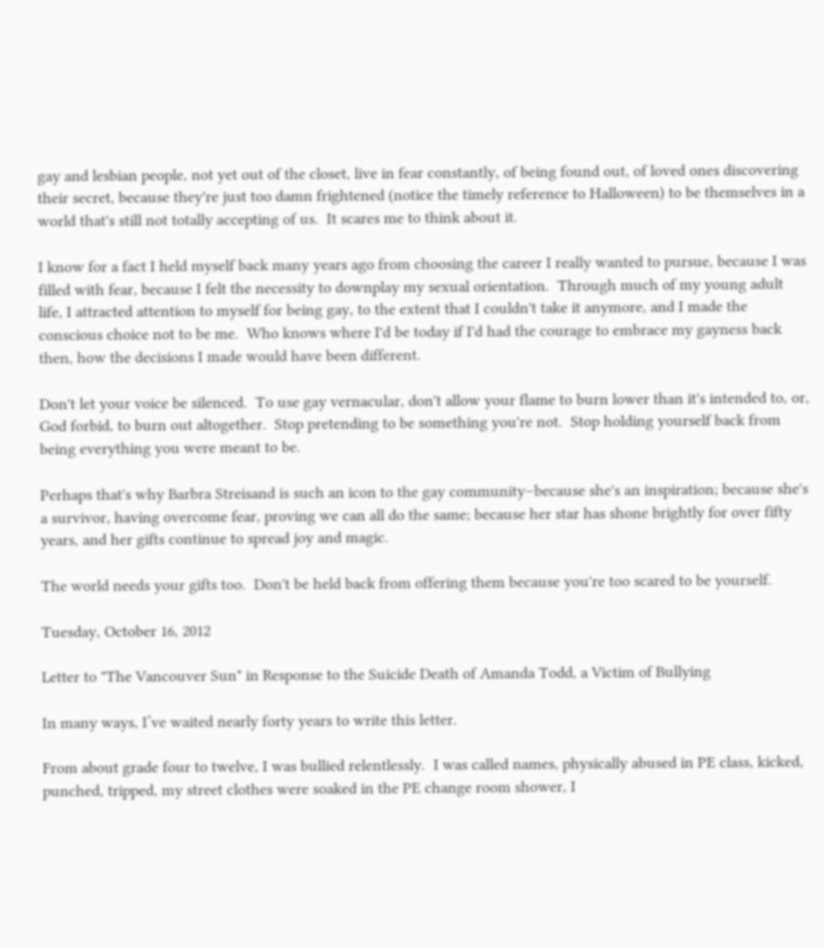gay and lesbian people, not yet out of the closet, live in fear constantly, of being found out, of loved ones discovering their secret, because they're just too damn frightened (notice the timely reference to Halloween) to be themselves in a world that's still not totally accepting of us.  It scares me to think about it.

I know for a fact I held myself back many years ago from choosing the career I really wanted to pursue, because I was filled with fear, because I felt the necessity to downplay my sexual orientation.  Through much of my young adult life, I attracted attention to myself for being gay, to the extent that I couldn't take it anymore, and I made the conscious choice not to be me.  Who knows where I'd be today if I'd had the courage to embrace my gayness back then, how the decisions I made would have been different.

Don't let your voice be silenced.  To use gay vernacular, don't allow your flame to burn lower than it's intended to, or, God forbid, to burn out altogether.  Stop pretending to be something you're not.  Stop holding yourself back from being everything you were meant to be.

Perhaps that's why Barbra Streisand is such an icon to the gay community–because she's an inspiration; because she's a survivor, having overcome fear, proving we can all do the same; because her star has shone brightly for over fifty years, and her gifts continue to spread joy and magic.

The world needs your gifts too.  Don't be held back from offering them because you're too scared to be yourself.

Tuesday, October 16, 2012

Letter to "The Vancouver Sun" in Response to the Suicide Death of Amanda Todd, a Victim of Bullying

In many ways, I’ve waited nearly forty years to write this letter.

From about grade four to twelve, I was bullied relentlessly.  I was called names, physically abused in PE class, kicked, punched, tripped, my street clothes were soaked in the PE change room shower, I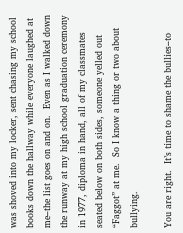was shoved into my locker, sent chasing my school books down the hallway while everyone laughed at me–the list goes on and on.  Even as I walked down the runway at my high school graduation ceremony in 1977, diploma in hand, all of my classmates seated below on both sides, someone yelled out “Faggot” at me.  So I know a thing or two about bullying.

You are right.  It’s time to shame the bullies–to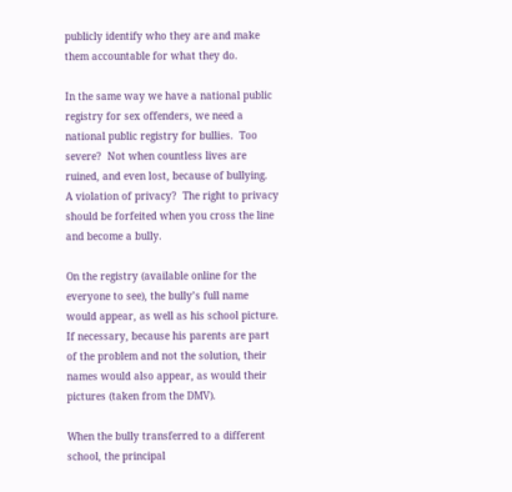publicly identify who they are and make them accountable for what they do.

In the same way we have a national public registry for sex offenders, we need a national public registry for bullies.  Too severe?  Not when countless lives are ruined, and even lost, because of bullying.  A violation of privacy?  The right to privacy should be forfeited when you cross the line and become a bully.

On the registry (available online for the everyone to see), the bully’s full name would appear, as well as his school picture.  If necessary, because his parents are part of the problem and not the solution, their names would also appear, as would their pictures (taken from the DMV).

When the bully transferred to a different school, the principal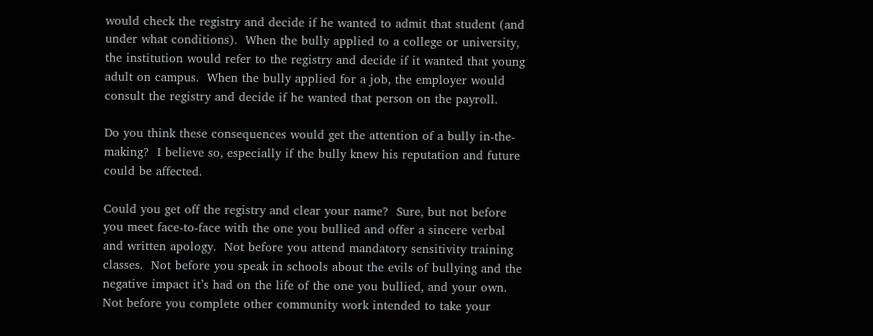would check the registry and decide if he wanted to admit that student (and under what conditions).  When the bully applied to a college or university, the institution would refer to the registry and decide if it wanted that young adult on campus.  When the bully applied for a job, the employer would consult the registry and decide if he wanted that person on the payroll.

Do you think these consequences would get the attention of a bully in-the-making?  I believe so, especially if the bully knew his reputation and future could be affected.

Could you get off the registry and clear your name?  Sure, but not before you meet face-to-face with the one you bullied and offer a sincere verbal and written apology.  Not before you attend mandatory sensitivity training classes.  Not before you speak in schools about the evils of bullying and the negative impact it’s had on the life of the one you bullied, and your own.  Not before you complete other community work intended to take your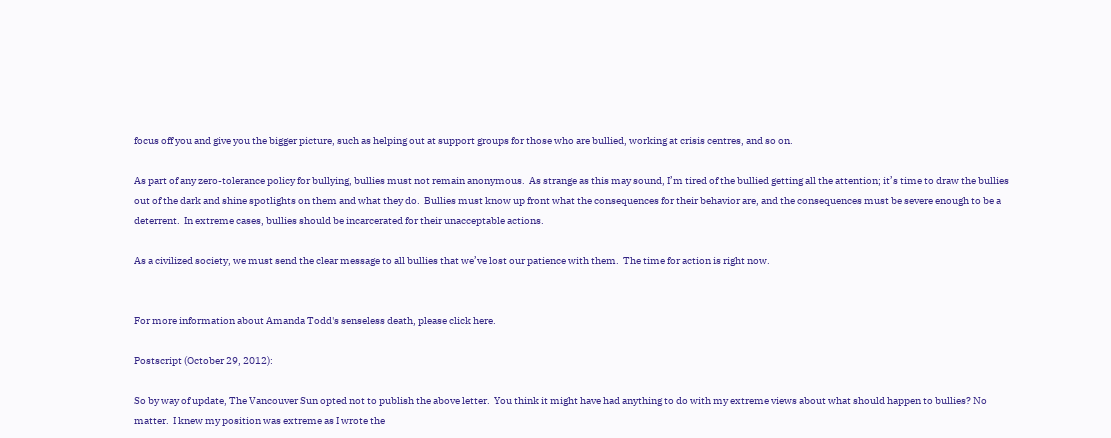focus off you and give you the bigger picture, such as helping out at support groups for those who are bullied, working at crisis centres, and so on.

As part of any zero-tolerance policy for bullying, bullies must not remain anonymous.  As strange as this may sound, I’m tired of the bullied getting all the attention; it’s time to draw the bullies out of the dark and shine spotlights on them and what they do.  Bullies must know up front what the consequences for their behavior are, and the consequences must be severe enough to be a deterrent.  In extreme cases, bullies should be incarcerated for their unacceptable actions.

As a civilized society, we must send the clear message to all bullies that we’ve lost our patience with them.  The time for action is right now.


For more information about Amanda Todd's senseless death, please click here.

Postscript (October 29, 2012):

So by way of update, The Vancouver Sun opted not to publish the above letter.  You think it might have had anything to do with my extreme views about what should happen to bullies? No matter.  I knew my position was extreme as I wrote the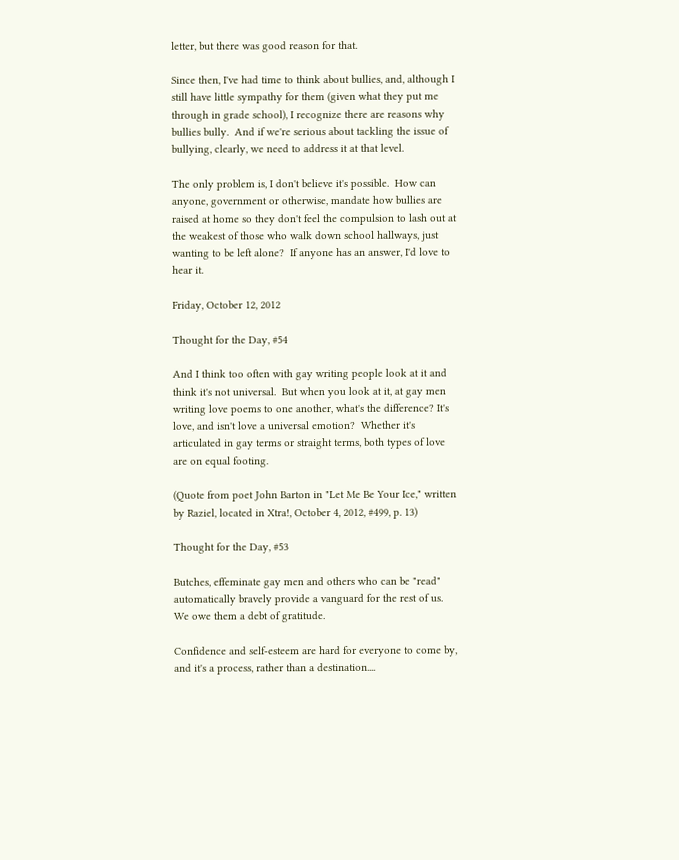letter, but there was good reason for that.

Since then, I've had time to think about bullies, and, although I still have little sympathy for them (given what they put me through in grade school), I recognize there are reasons why bullies bully.  And if we're serious about tackling the issue of bullying, clearly, we need to address it at that level.

The only problem is, I don't believe it's possible.  How can anyone, government or otherwise, mandate how bullies are raised at home so they don't feel the compulsion to lash out at the weakest of those who walk down school hallways, just wanting to be left alone?  If anyone has an answer, I'd love to hear it.

Friday, October 12, 2012

Thought for the Day, #54

And I think too often with gay writing people look at it and think it's not universal.  But when you look at it, at gay men writing love poems to one another, what's the difference? It's love, and isn't love a universal emotion?  Whether it's articulated in gay terms or straight terms, both types of love are on equal footing.

(Quote from poet John Barton in "Let Me Be Your Ice," written by Raziel, located in Xtra!, October 4, 2012, #499, p. 13)

Thought for the Day, #53

Butches, effeminate gay men and others who can be "read" automatically bravely provide a vanguard for the rest of us.  We owe them a debt of gratitude.

Confidence and self-esteem are hard for everyone to come by, and it's a process, rather than a destination....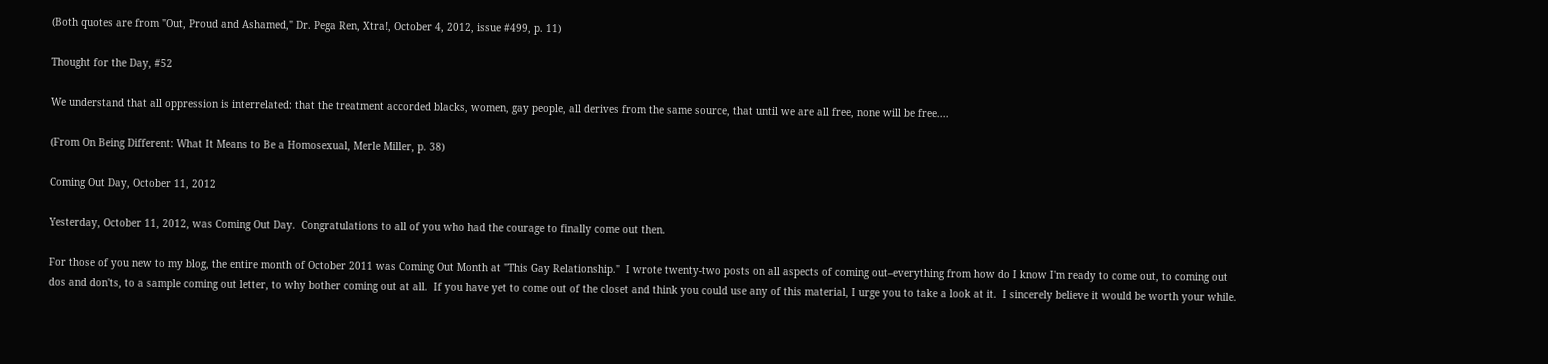(Both quotes are from "Out, Proud and Ashamed," Dr. Pega Ren, Xtra!, October 4, 2012, issue #499, p. 11)

Thought for the Day, #52

We understand that all oppression is interrelated: that the treatment accorded blacks, women, gay people, all derives from the same source, that until we are all free, none will be free....

(From On Being Different: What It Means to Be a Homosexual, Merle Miller, p. 38)

Coming Out Day, October 11, 2012

Yesterday, October 11, 2012, was Coming Out Day.  Congratulations to all of you who had the courage to finally come out then.

For those of you new to my blog, the entire month of October 2011 was Coming Out Month at "This Gay Relationship."  I wrote twenty-two posts on all aspects of coming out–everything from how do I know I'm ready to come out, to coming out dos and don'ts, to a sample coming out letter, to why bother coming out at all.  If you have yet to come out of the closet and think you could use any of this material, I urge you to take a look at it.  I sincerely believe it would be worth your while.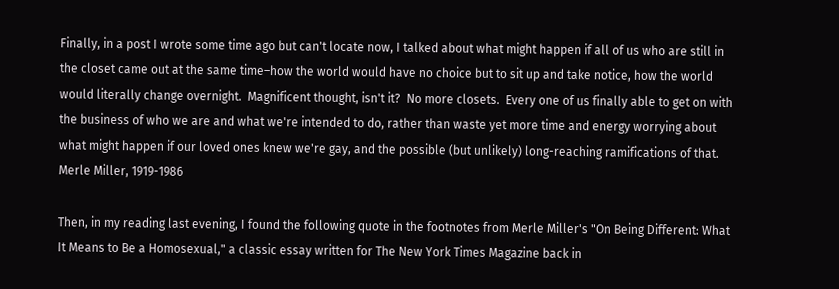Finally, in a post I wrote some time ago but can't locate now, I talked about what might happen if all of us who are still in the closet came out at the same time–how the world would have no choice but to sit up and take notice, how the world would literally change overnight.  Magnificent thought, isn't it?  No more closets.  Every one of us finally able to get on with the business of who we are and what we're intended to do, rather than waste yet more time and energy worrying about what might happen if our loved ones knew we're gay, and the possible (but unlikely) long-reaching ramifications of that.
Merle Miller, 1919-1986

Then, in my reading last evening, I found the following quote in the footnotes from Merle Miller's "On Being Different: What It Means to Be a Homosexual," a classic essay written for The New York Times Magazine back in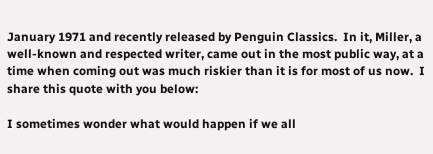January 1971 and recently released by Penguin Classics.  In it, Miller, a well-known and respected writer, came out in the most public way, at a time when coming out was much riskier than it is for most of us now.  I share this quote with you below:

I sometimes wonder what would happen if we all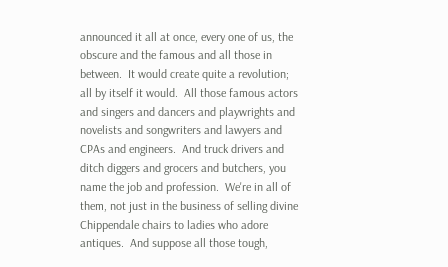announced it all at once, every one of us, the obscure and the famous and all those in between.  It would create quite a revolution; all by itself it would.  All those famous actors and singers and dancers and playwrights and novelists and songwriters and lawyers and CPAs and engineers.  And truck drivers and ditch diggers and grocers and butchers, you name the job and profession.  We're in all of them, not just in the business of selling divine Chippendale chairs to ladies who adore antiques.  And suppose all those tough,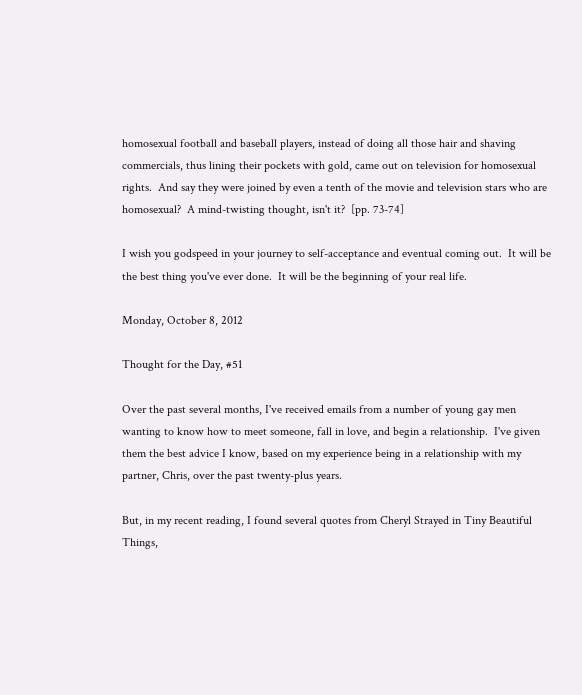homosexual football and baseball players, instead of doing all those hair and shaving commercials, thus lining their pockets with gold, came out on television for homosexual rights.  And say they were joined by even a tenth of the movie and television stars who are homosexual?  A mind-twisting thought, isn't it?  [pp. 73-74]

I wish you godspeed in your journey to self-acceptance and eventual coming out.  It will be the best thing you've ever done.  It will be the beginning of your real life.

Monday, October 8, 2012

Thought for the Day, #51

Over the past several months, I've received emails from a number of young gay men wanting to know how to meet someone, fall in love, and begin a relationship.  I've given them the best advice I know, based on my experience being in a relationship with my partner, Chris, over the past twenty-plus years.

But, in my recent reading, I found several quotes from Cheryl Strayed in Tiny Beautiful Things,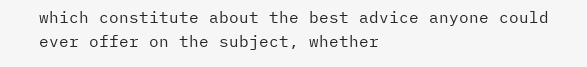which constitute about the best advice anyone could ever offer on the subject, whether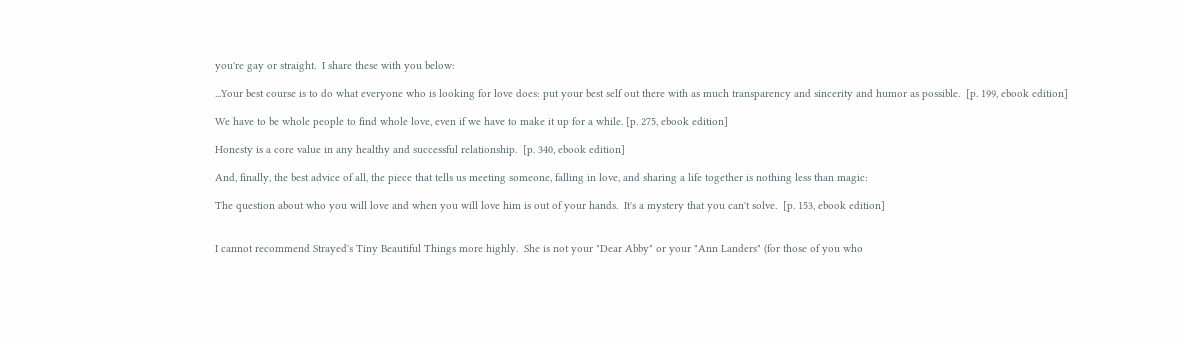you're gay or straight.  I share these with you below:

...Your best course is to do what everyone who is looking for love does: put your best self out there with as much transparency and sincerity and humor as possible.  [p. 199, ebook edition]

We have to be whole people to find whole love, even if we have to make it up for a while. [p. 275, ebook edition]

Honesty is a core value in any healthy and successful relationship.  [p. 340, ebook edition]

And, finally, the best advice of all, the piece that tells us meeting someone, falling in love, and sharing a life together is nothing less than magic:

The question about who you will love and when you will love him is out of your hands.  It's a mystery that you can't solve.  [p. 153, ebook edition]


I cannot recommend Strayed's Tiny Beautiful Things more highly.  She is not your "Dear Abby" or your "Ann Landers" (for those of you who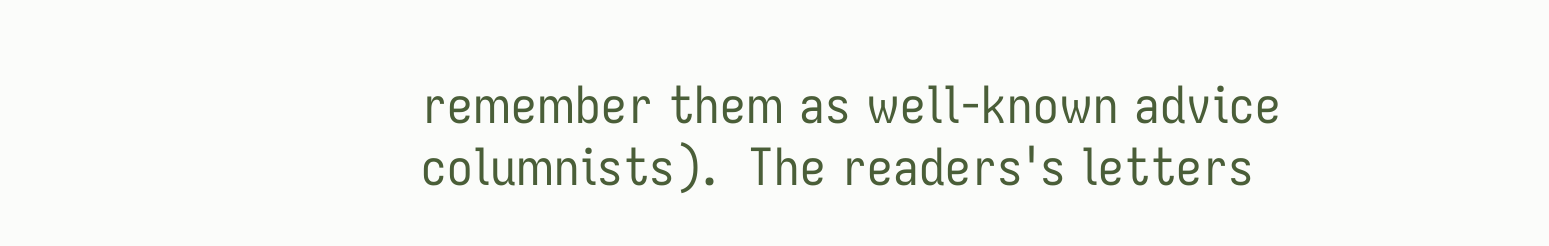remember them as well-known advice columnists).  The readers's letters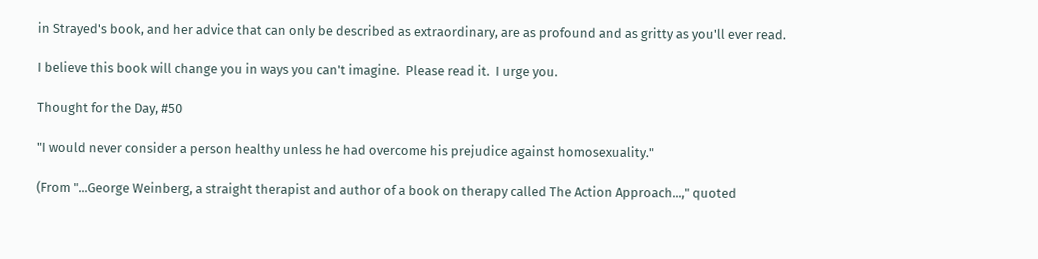in Strayed's book, and her advice that can only be described as extraordinary, are as profound and as gritty as you'll ever read.

I believe this book will change you in ways you can't imagine.  Please read it.  I urge you.

Thought for the Day, #50

"I would never consider a person healthy unless he had overcome his prejudice against homosexuality."

(From "...George Weinberg, a straight therapist and author of a book on therapy called The Action Approach...," quoted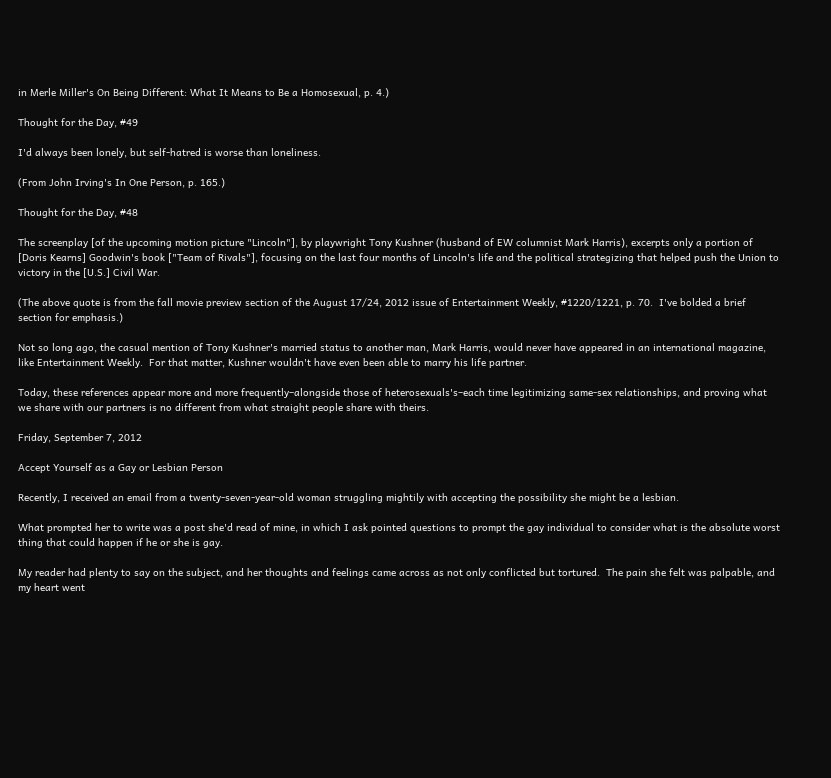in Merle Miller's On Being Different: What It Means to Be a Homosexual, p. 4.)

Thought for the Day, #49

I'd always been lonely, but self-hatred is worse than loneliness.

(From John Irving's In One Person, p. 165.)

Thought for the Day, #48

The screenplay [of the upcoming motion picture "Lincoln"], by playwright Tony Kushner (husband of EW columnist Mark Harris), excerpts only a portion of [Doris Kearns] Goodwin's book ["Team of Rivals"], focusing on the last four months of Lincoln's life and the political strategizing that helped push the Union to victory in the [U.S.] Civil War.

(The above quote is from the fall movie preview section of the August 17/24, 2012 issue of Entertainment Weekly, #1220/1221, p. 70.  I've bolded a brief section for emphasis.)

Not so long ago, the casual mention of Tony Kushner's married status to another man, Mark Harris, would never have appeared in an international magazine, like Entertainment Weekly.  For that matter, Kushner wouldn't have even been able to marry his life partner.

Today, these references appear more and more frequently–alongside those of heterosexuals's–each time legitimizing same-sex relationships, and proving what we share with our partners is no different from what straight people share with theirs.

Friday, September 7, 2012

Accept Yourself as a Gay or Lesbian Person

Recently, I received an email from a twenty-seven-year-old woman struggling mightily with accepting the possibility she might be a lesbian.

What prompted her to write was a post she'd read of mine, in which I ask pointed questions to prompt the gay individual to consider what is the absolute worst thing that could happen if he or she is gay.

My reader had plenty to say on the subject, and her thoughts and feelings came across as not only conflicted but tortured.  The pain she felt was palpable, and my heart went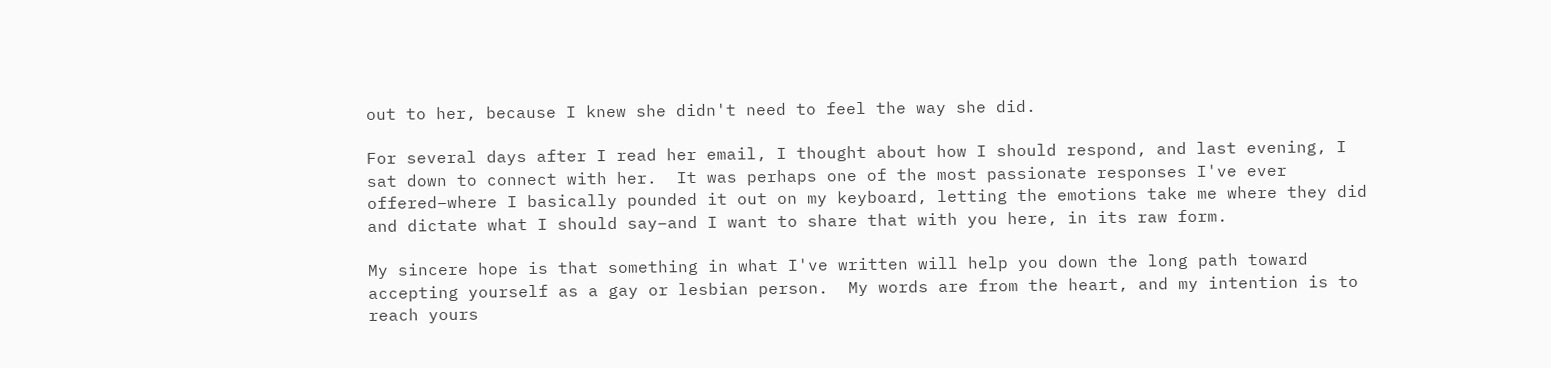out to her, because I knew she didn't need to feel the way she did.

For several days after I read her email, I thought about how I should respond, and last evening, I sat down to connect with her.  It was perhaps one of the most passionate responses I've ever offered–where I basically pounded it out on my keyboard, letting the emotions take me where they did and dictate what I should say–and I want to share that with you here, in its raw form.

My sincere hope is that something in what I've written will help you down the long path toward accepting yourself as a gay or lesbian person.  My words are from the heart, and my intention is to reach yours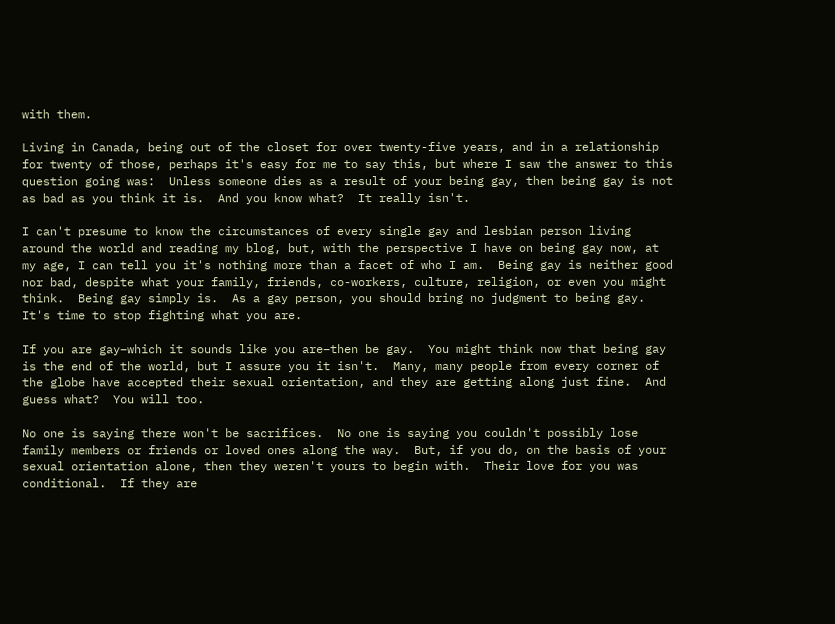with them.

Living in Canada, being out of the closet for over twenty-five years, and in a relationship for twenty of those, perhaps it's easy for me to say this, but where I saw the answer to this question going was:  Unless someone dies as a result of your being gay, then being gay is not as bad as you think it is.  And you know what?  It really isn't.

I can't presume to know the circumstances of every single gay and lesbian person living around the world and reading my blog, but, with the perspective I have on being gay now, at my age, I can tell you it's nothing more than a facet of who I am.  Being gay is neither good nor bad, despite what your family, friends, co-workers, culture, religion, or even you might think.  Being gay simply is.  As a gay person, you should bring no judgment to being gay.  It's time to stop fighting what you are.

If you are gay–which it sounds like you are–then be gay.  You might think now that being gay is the end of the world, but I assure you it isn't.  Many, many people from every corner of the globe have accepted their sexual orientation, and they are getting along just fine.  And guess what?  You will too.

No one is saying there won't be sacrifices.  No one is saying you couldn't possibly lose family members or friends or loved ones along the way.  But, if you do, on the basis of your sexual orientation alone, then they weren't yours to begin with.  Their love for you was conditional.  If they are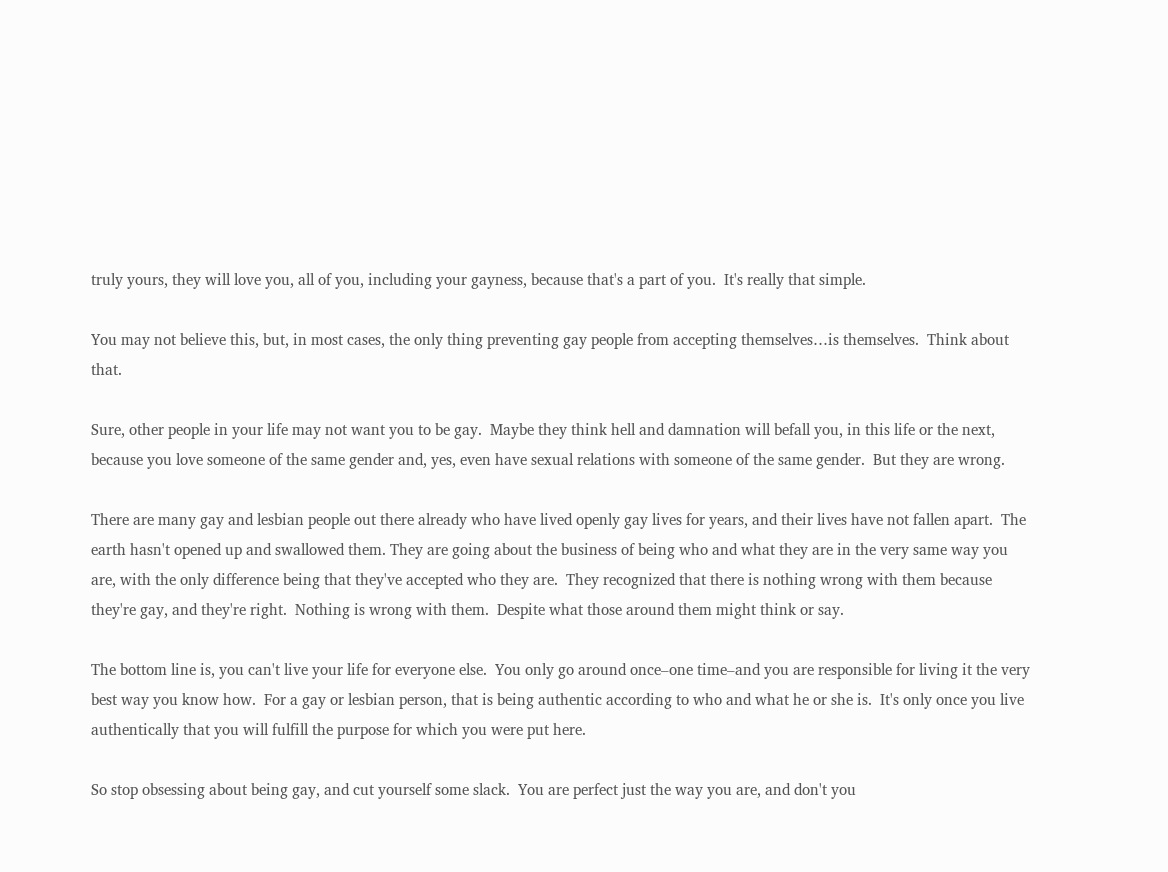truly yours, they will love you, all of you, including your gayness, because that's a part of you.  It's really that simple.

You may not believe this, but, in most cases, the only thing preventing gay people from accepting themselves…is themselves.  Think about that.

Sure, other people in your life may not want you to be gay.  Maybe they think hell and damnation will befall you, in this life or the next, because you love someone of the same gender and, yes, even have sexual relations with someone of the same gender.  But they are wrong.

There are many gay and lesbian people out there already who have lived openly gay lives for years, and their lives have not fallen apart.  The earth hasn't opened up and swallowed them. They are going about the business of being who and what they are in the very same way you are, with the only difference being that they've accepted who they are.  They recognized that there is nothing wrong with them because they're gay, and they're right.  Nothing is wrong with them.  Despite what those around them might think or say.

The bottom line is, you can't live your life for everyone else.  You only go around once–one time–and you are responsible for living it the very best way you know how.  For a gay or lesbian person, that is being authentic according to who and what he or she is.  It's only once you live authentically that you will fulfill the purpose for which you were put here.

So stop obsessing about being gay, and cut yourself some slack.  You are perfect just the way you are, and don't you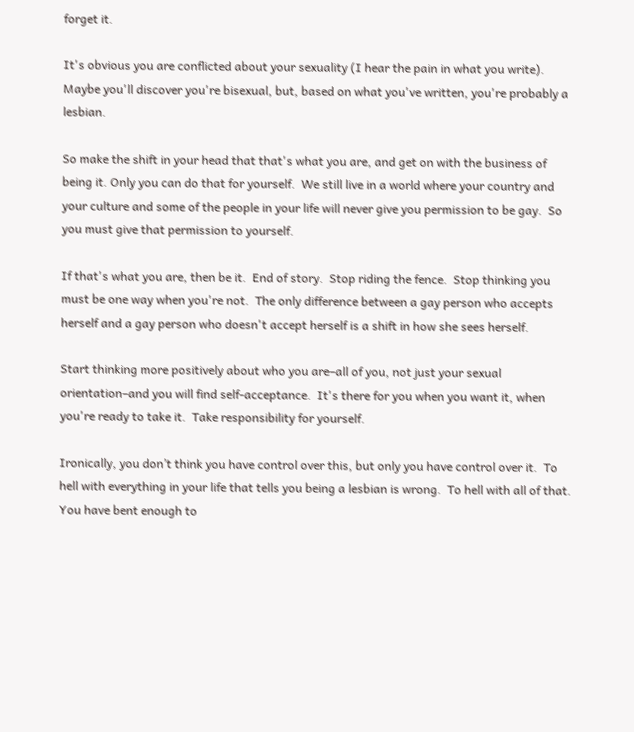forget it.

It's obvious you are conflicted about your sexuality (I hear the pain in what you write).  Maybe you'll discover you're bisexual, but, based on what you've written, you're probably a lesbian.

So make the shift in your head that that's what you are, and get on with the business of being it. Only you can do that for yourself.  We still live in a world where your country and your culture and some of the people in your life will never give you permission to be gay.  So you must give that permission to yourself.

If that's what you are, then be it.  End of story.  Stop riding the fence.  Stop thinking you must be one way when you're not.  The only difference between a gay person who accepts herself and a gay person who doesn't accept herself is a shift in how she sees herself.

Start thinking more positively about who you are–all of you, not just your sexual orientation–and you will find self-acceptance.  It's there for you when you want it, when you're ready to take it.  Take responsibility for yourself.

Ironically, you don’t think you have control over this, but only you have control over it.  To hell with everything in your life that tells you being a lesbian is wrong.  To hell with all of that.  You have bent enough to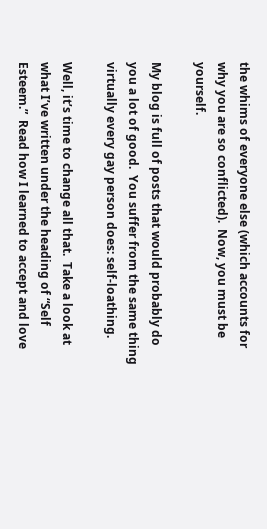the whims of everyone else (which accounts for why you are so conflicted).  Now, you must be yourself.

My blog is full of posts that would probably do you a lot of good.  You suffer from the same thing virtually every gay person does: self-loathing.

Well, it’s time to change all that.  Take a look at what I’ve written under the heading of “Self Esteem.”  Read how I learned to accept and love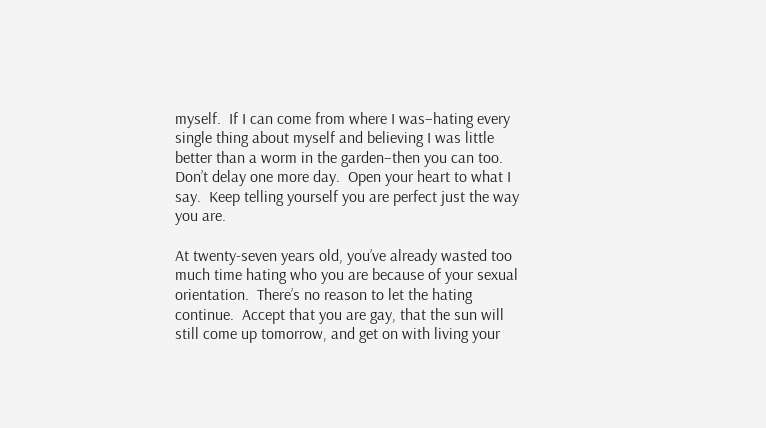myself.  If I can come from where I was–hating every single thing about myself and believing I was little better than a worm in the garden–then you can too.  Don’t delay one more day.  Open your heart to what I say.  Keep telling yourself you are perfect just the way you are.

At twenty-seven years old, you’ve already wasted too much time hating who you are because of your sexual orientation.  There’s no reason to let the hating continue.  Accept that you are gay, that the sun will still come up tomorrow, and get on with living your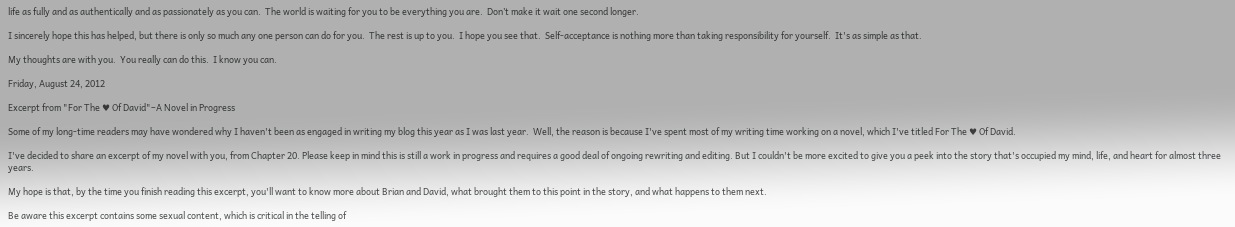life as fully and as authentically and as passionately as you can.  The world is waiting for you to be everything you are.  Don’t make it wait one second longer.

I sincerely hope this has helped, but there is only so much any one person can do for you.  The rest is up to you.  I hope you see that.  Self-acceptance is nothing more than taking responsibility for yourself.  It's as simple as that.

My thoughts are with you.  You really can do this.  I know you can.

Friday, August 24, 2012

Excerpt from "For The ♥ Of David"–A Novel in Progress

Some of my long-time readers may have wondered why I haven't been as engaged in writing my blog this year as I was last year.  Well, the reason is because I've spent most of my writing time working on a novel, which I've titled For The ♥ Of David.

I've decided to share an excerpt of my novel with you, from Chapter 20. Please keep in mind this is still a work in progress and requires a good deal of ongoing rewriting and editing. But I couldn't be more excited to give you a peek into the story that's occupied my mind, life, and heart for almost three years.

My hope is that, by the time you finish reading this excerpt, you'll want to know more about Brian and David, what brought them to this point in the story, and what happens to them next.

Be aware this excerpt contains some sexual content, which is critical in the telling of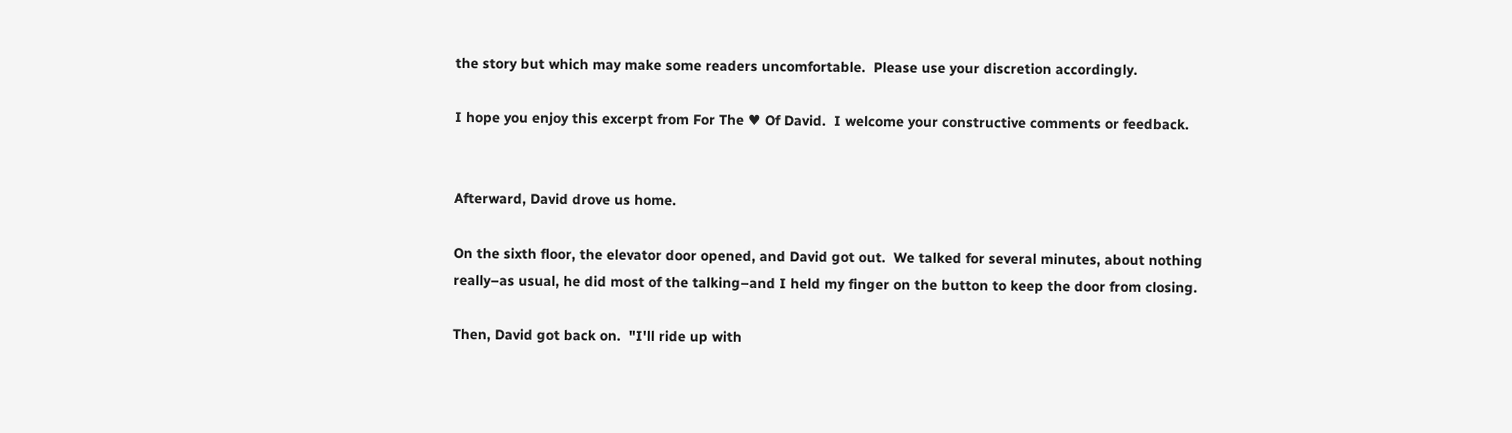the story but which may make some readers uncomfortable.  Please use your discretion accordingly.

I hope you enjoy this excerpt from For The ♥ Of David.  I welcome your constructive comments or feedback.


Afterward, David drove us home.

On the sixth floor, the elevator door opened, and David got out.  We talked for several minutes, about nothing really–as usual, he did most of the talking–and I held my finger on the button to keep the door from closing.

Then, David got back on.  "I'll ride up with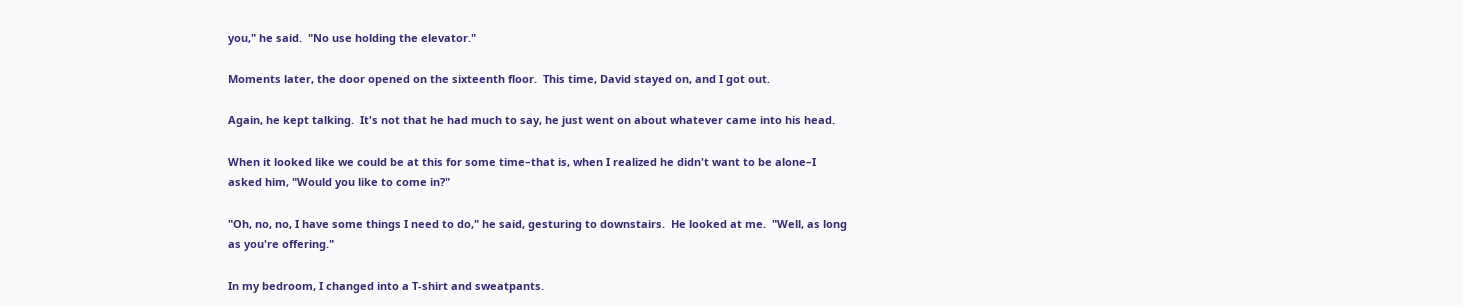you," he said.  "No use holding the elevator."

Moments later, the door opened on the sixteenth floor.  This time, David stayed on, and I got out.

Again, he kept talking.  It's not that he had much to say, he just went on about whatever came into his head.

When it looked like we could be at this for some time–that is, when I realized he didn't want to be alone–I asked him, "Would you like to come in?"

"Oh, no, no, I have some things I need to do," he said, gesturing to downstairs.  He looked at me.  "Well, as long as you're offering."

In my bedroom, I changed into a T-shirt and sweatpants.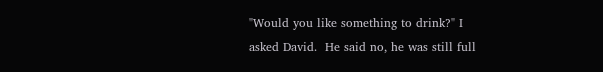"Would you like something to drink?" I asked David.  He said no, he was still full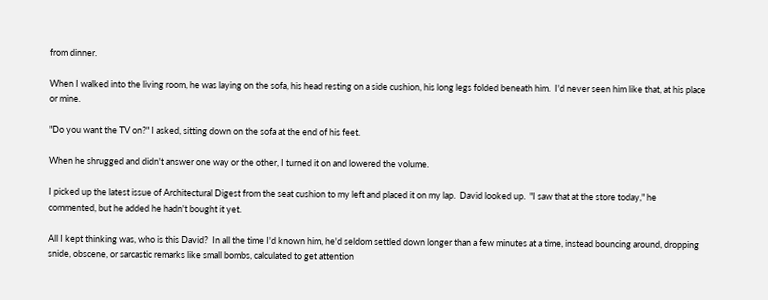from dinner.

When I walked into the living room, he was laying on the sofa, his head resting on a side cushion, his long legs folded beneath him.  I'd never seen him like that, at his place or mine.

"Do you want the TV on?" I asked, sitting down on the sofa at the end of his feet.

When he shrugged and didn't answer one way or the other, I turned it on and lowered the volume.

I picked up the latest issue of Architectural Digest from the seat cushion to my left and placed it on my lap.  David looked up.  "I saw that at the store today," he commented, but he added he hadn't bought it yet.

All I kept thinking was, who is this David?  In all the time I'd known him, he'd seldom settled down longer than a few minutes at a time, instead bouncing around, dropping snide, obscene, or sarcastic remarks like small bombs, calculated to get attention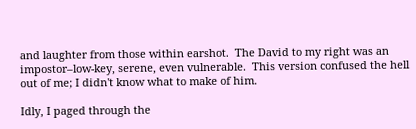and laughter from those within earshot.  The David to my right was an impostor–low-key, serene, even vulnerable.  This version confused the hell out of me; I didn't know what to make of him.

Idly, I paged through the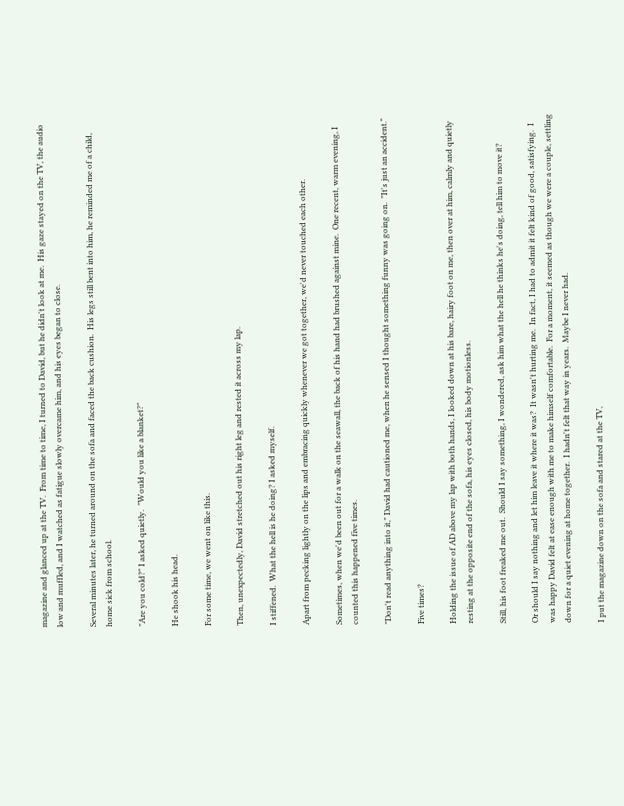magazine and glanced up at the TV.  From time to time, I turned to David, but he didn't look at me.  His gaze stayed on the TV, the audio low and muffled, and I watched as fatigue slowly overcame him, and his eyes began to close.

Several minutes later, he turned around on the sofa and faced the back cushion.  His legs still bent into him, he reminded me of a child, home sick from school.

"Are you cold?" I asked quietly.  "Would you like a blanket?"

He shook his head.

For some time, we went on like this.

Then, unexpectedly, David stretched out his right leg and rested it across my lap.

I stiffened.  What the hell is he doing? I asked myself.

Apart from pecking lightly on the lips and embracing quickly whenever we got together, we'd never touched each other.

Sometimes, when we'd been out for a walk on the seawall, the back of his hand had brushed against mine.  One recent, warm evening, I counted this happened five times.

"Don't read anything into it," David had cautioned me, when he sensed I thought something funny was going on.  "It's just an accident."

Five times?

Holding the issue of AD above my lap with both hands, I looked down at his bare, hairy foot on me, then over at him, calmly and quietly resting at the opposite end of the sofa, his eyes closed, his body motionless.

Still, his foot freaked me out.  Should I say something, I wondered, ask him what the hell he thinks he's doing, tell him to move it?

Or should I say nothing and let him leave it where it was?  It wasn't hurting me.  In fact, I had to admit it felt kind of good, satisfying.  I was happy David felt at ease enough with me to make himself comfortable.  For a moment, it seemed as though we were a couple, settling down for a quiet evening at home together.  I hadn't felt that way in years.  Maybe I never had.

I put the magazine down on the sofa and stared at the TV,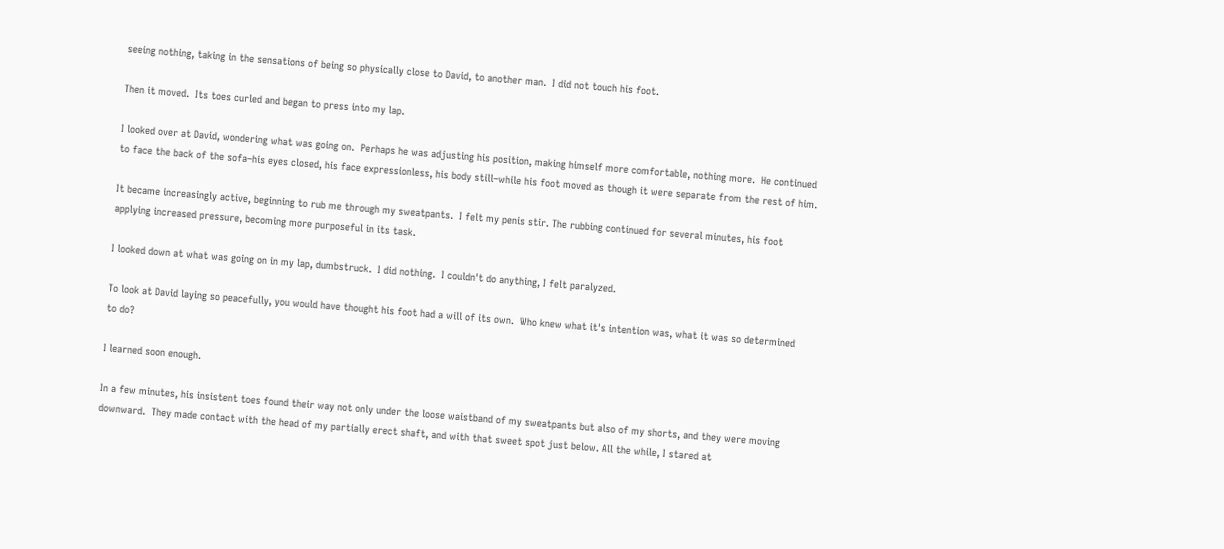seeing nothing, taking in the sensations of being so physically close to David, to another man.  I did not touch his foot.

Then it moved.  Its toes curled and began to press into my lap.

I looked over at David, wondering what was going on.  Perhaps he was adjusting his position, making himself more comfortable, nothing more.  He continued to face the back of the sofa–his eyes closed, his face expressionless, his body still–while his foot moved as though it were separate from the rest of him.

It became increasingly active, beginning to rub me through my sweatpants.  I felt my penis stir. The rubbing continued for several minutes, his foot applying increased pressure, becoming more purposeful in its task.

I looked down at what was going on in my lap, dumbstruck.  I did nothing.  I couldn't do anything, I felt paralyzed.

To look at David laying so peacefully, you would have thought his foot had a will of its own.  Who knew what it's intention was, what it was so determined to do?

I learned soon enough.

In a few minutes, his insistent toes found their way not only under the loose waistband of my sweatpants but also of my shorts, and they were moving downward.  They made contact with the head of my partially erect shaft, and with that sweet spot just below. All the while, I stared at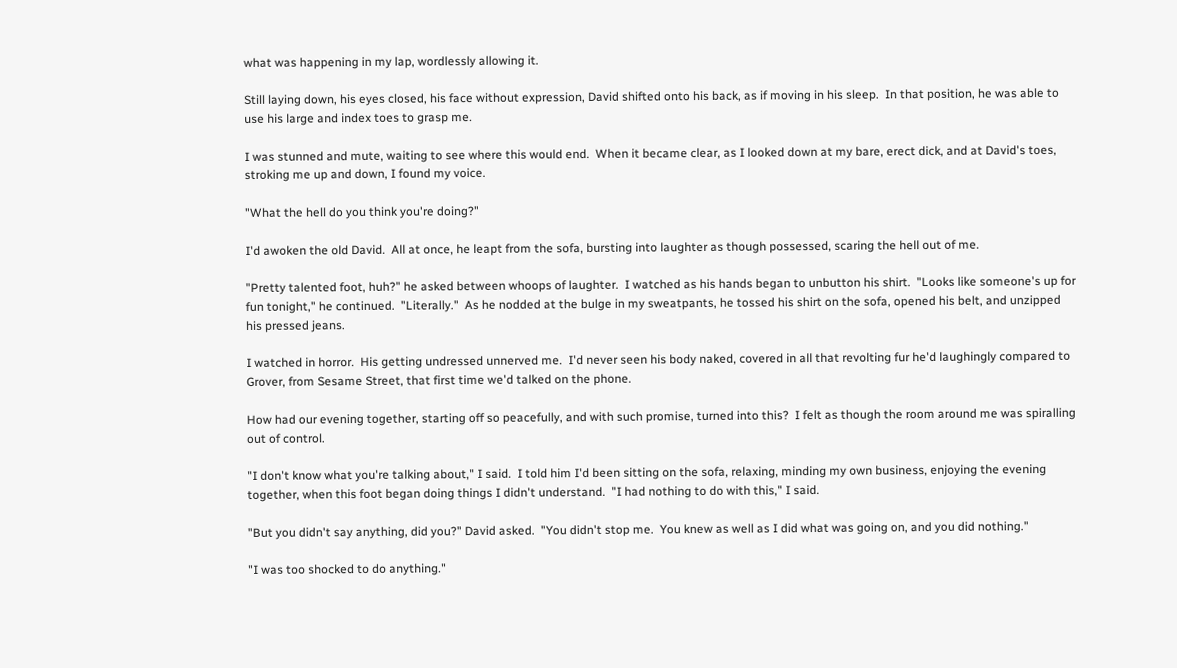what was happening in my lap, wordlessly allowing it.

Still laying down, his eyes closed, his face without expression, David shifted onto his back, as if moving in his sleep.  In that position, he was able to use his large and index toes to grasp me.

I was stunned and mute, waiting to see where this would end.  When it became clear, as I looked down at my bare, erect dick, and at David's toes, stroking me up and down, I found my voice.

"What the hell do you think you're doing?"

I'd awoken the old David.  All at once, he leapt from the sofa, bursting into laughter as though possessed, scaring the hell out of me.

"Pretty talented foot, huh?" he asked between whoops of laughter.  I watched as his hands began to unbutton his shirt.  "Looks like someone's up for fun tonight," he continued.  "Literally."  As he nodded at the bulge in my sweatpants, he tossed his shirt on the sofa, opened his belt, and unzipped his pressed jeans.

I watched in horror.  His getting undressed unnerved me.  I'd never seen his body naked, covered in all that revolting fur he'd laughingly compared to Grover, from Sesame Street, that first time we'd talked on the phone.

How had our evening together, starting off so peacefully, and with such promise, turned into this?  I felt as though the room around me was spiralling out of control.

"I don't know what you're talking about," I said.  I told him I'd been sitting on the sofa, relaxing, minding my own business, enjoying the evening together, when this foot began doing things I didn't understand.  "I had nothing to do with this," I said.

"But you didn't say anything, did you?" David asked.  "You didn't stop me.  You knew as well as I did what was going on, and you did nothing."

"I was too shocked to do anything."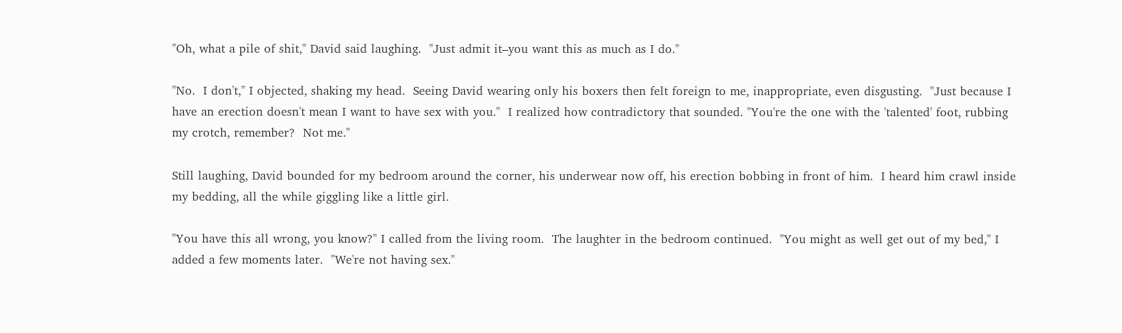"Oh, what a pile of shit," David said laughing.  "Just admit it–you want this as much as I do."

"No.  I don't," I objected, shaking my head.  Seeing David wearing only his boxers then felt foreign to me, inappropriate, even disgusting.  "Just because I have an erection doesn't mean I want to have sex with you."  I realized how contradictory that sounded. "You're the one with the 'talented' foot, rubbing my crotch, remember?  Not me."

Still laughing, David bounded for my bedroom around the corner, his underwear now off, his erection bobbing in front of him.  I heard him crawl inside my bedding, all the while giggling like a little girl.

"You have this all wrong, you know?" I called from the living room.  The laughter in the bedroom continued.  "You might as well get out of my bed," I added a few moments later.  "We're not having sex."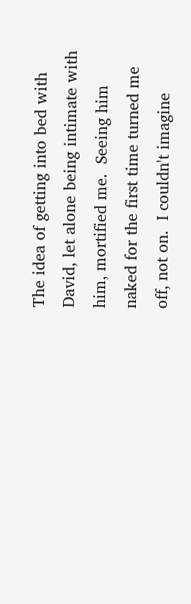The idea of getting into bed with David, let alone being intimate with him, mortified me.  Seeing him naked for the first time turned me off, not on.  I couldn't imagine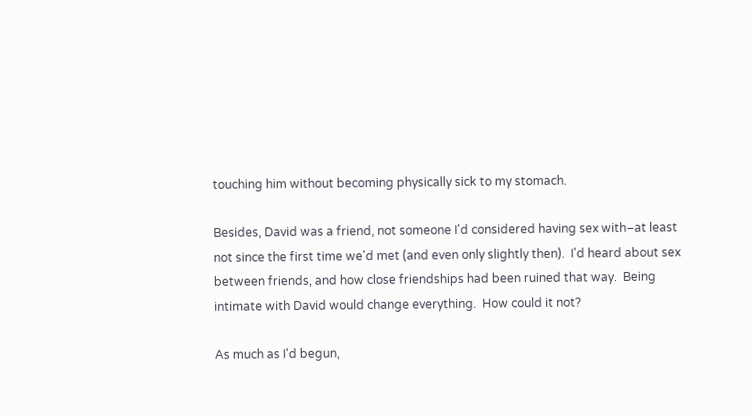touching him without becoming physically sick to my stomach.

Besides, David was a friend, not someone I'd considered having sex with–at least not since the first time we'd met (and even only slightly then).  I'd heard about sex between friends, and how close friendships had been ruined that way.  Being intimate with David would change everything.  How could it not?

As much as I'd begun,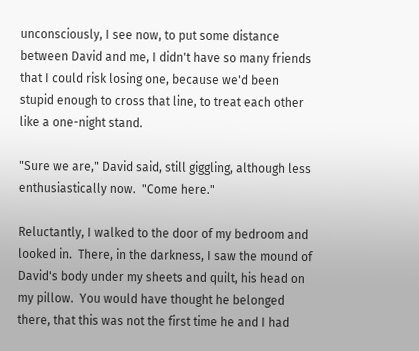unconsciously, I see now, to put some distance between David and me, I didn't have so many friends that I could risk losing one, because we'd been stupid enough to cross that line, to treat each other like a one-night stand.

"Sure we are," David said, still giggling, although less enthusiastically now.  "Come here."

Reluctantly, I walked to the door of my bedroom and looked in.  There, in the darkness, I saw the mound of David's body under my sheets and quilt, his head on my pillow.  You would have thought he belonged there, that this was not the first time he and I had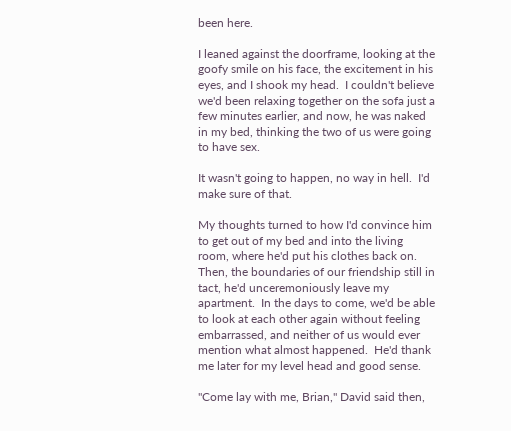been here.

I leaned against the doorframe, looking at the goofy smile on his face, the excitement in his eyes, and I shook my head.  I couldn't believe we'd been relaxing together on the sofa just a few minutes earlier, and now, he was naked in my bed, thinking the two of us were going to have sex.

It wasn't going to happen, no way in hell.  I'd make sure of that.

My thoughts turned to how I'd convince him to get out of my bed and into the living room, where he'd put his clothes back on.  Then, the boundaries of our friendship still in tact, he'd unceremoniously leave my apartment.  In the days to come, we'd be able to look at each other again without feeling embarrassed, and neither of us would ever mention what almost happened.  He'd thank me later for my level head and good sense.

"Come lay with me, Brian," David said then,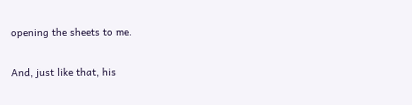opening the sheets to me.

And, just like that, his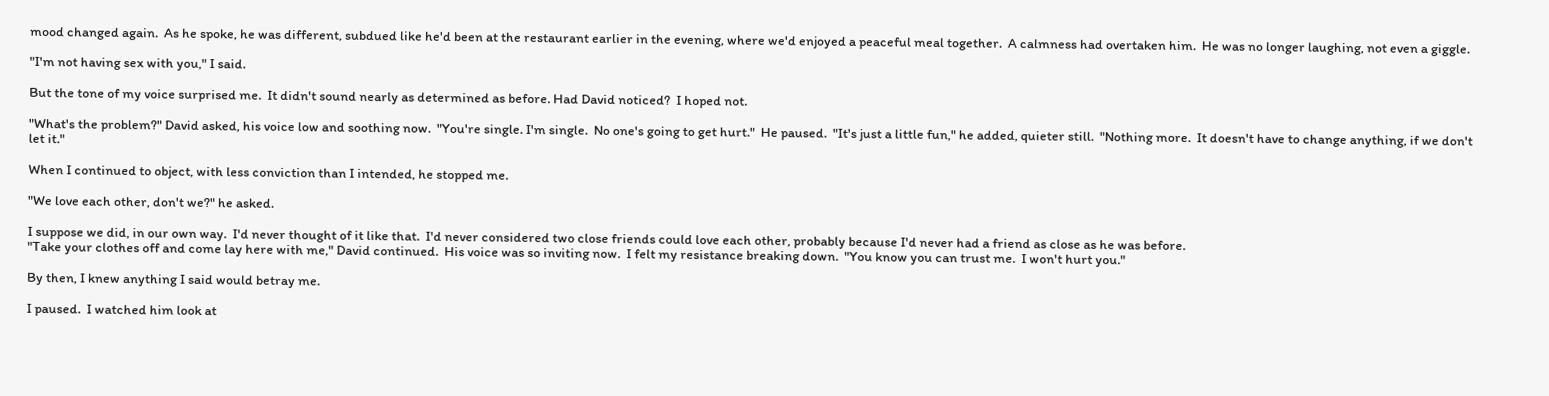mood changed again.  As he spoke, he was different, subdued like he'd been at the restaurant earlier in the evening, where we'd enjoyed a peaceful meal together.  A calmness had overtaken him.  He was no longer laughing, not even a giggle.

"I'm not having sex with you," I said.

But the tone of my voice surprised me.  It didn't sound nearly as determined as before. Had David noticed?  I hoped not.

"What's the problem?" David asked, his voice low and soothing now.  "You're single. I'm single.  No one's going to get hurt."  He paused.  "It's just a little fun," he added, quieter still.  "Nothing more.  It doesn't have to change anything, if we don't let it."

When I continued to object, with less conviction than I intended, he stopped me.

"We love each other, don't we?" he asked.

I suppose we did, in our own way.  I'd never thought of it like that.  I'd never considered two close friends could love each other, probably because I'd never had a friend as close as he was before.
"Take your clothes off and come lay here with me," David continued.  His voice was so inviting now.  I felt my resistance breaking down.  "You know you can trust me.  I won't hurt you."

By then, I knew anything I said would betray me.

I paused.  I watched him look at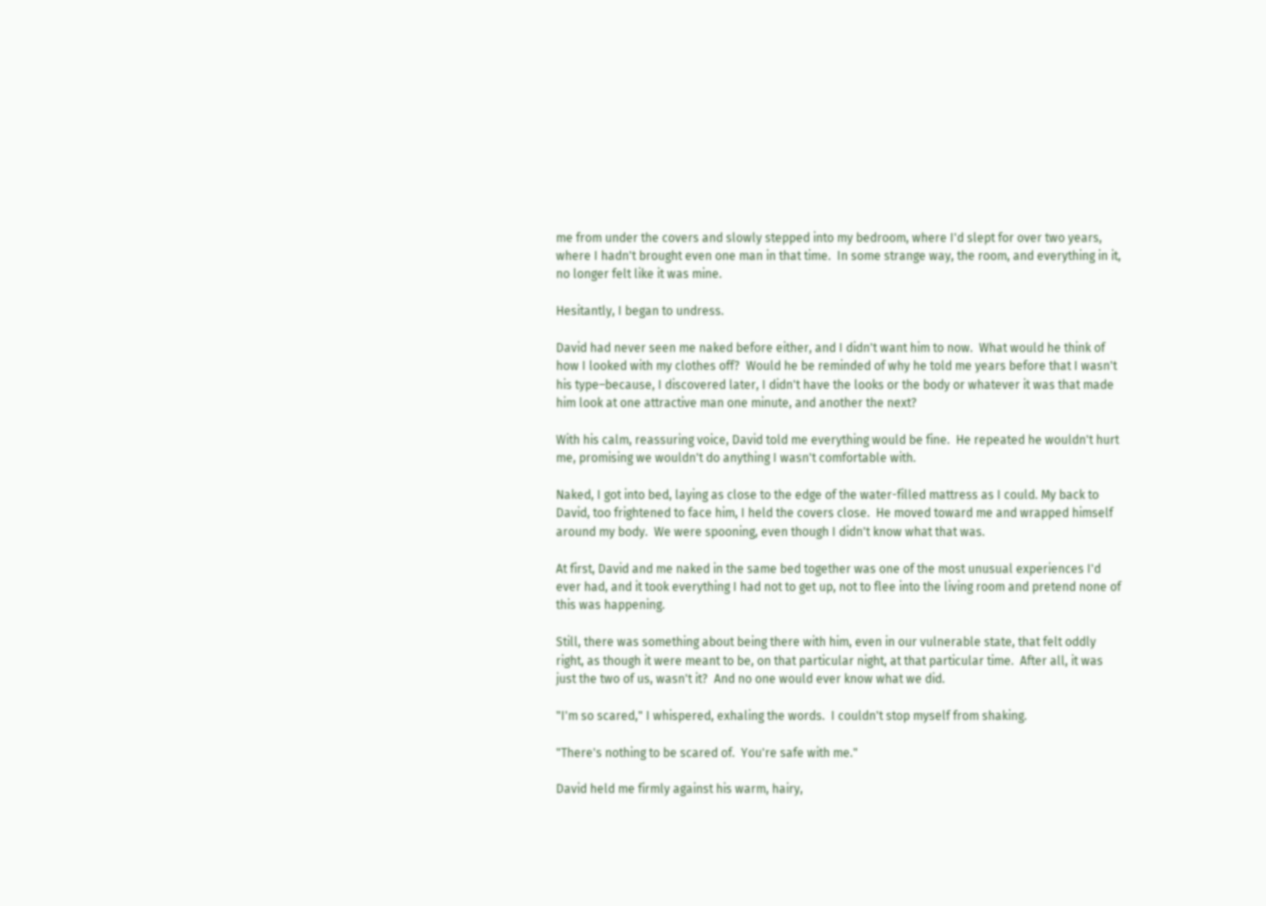me from under the covers and slowly stepped into my bedroom, where I'd slept for over two years, where I hadn't brought even one man in that time.  In some strange way, the room, and everything in it, no longer felt like it was mine.

Hesitantly, I began to undress.

David had never seen me naked before either, and I didn't want him to now.  What would he think of how I looked with my clothes off?  Would he be reminded of why he told me years before that I wasn't his type–because, I discovered later, I didn't have the looks or the body or whatever it was that made him look at one attractive man one minute, and another the next?

With his calm, reassuring voice, David told me everything would be fine.  He repeated he wouldn't hurt me, promising we wouldn't do anything I wasn't comfortable with.

Naked, I got into bed, laying as close to the edge of the water-filled mattress as I could. My back to David, too frightened to face him, I held the covers close.  He moved toward me and wrapped himself around my body.  We were spooning, even though I didn't know what that was.

At first, David and me naked in the same bed together was one of the most unusual experiences I'd ever had, and it took everything I had not to get up, not to flee into the living room and pretend none of this was happening.

Still, there was something about being there with him, even in our vulnerable state, that felt oddly right, as though it were meant to be, on that particular night, at that particular time.  After all, it was just the two of us, wasn't it?  And no one would ever know what we did.

"I'm so scared," I whispered, exhaling the words.  I couldn't stop myself from shaking.

"There's nothing to be scared of.  You're safe with me."

David held me firmly against his warm, hairy,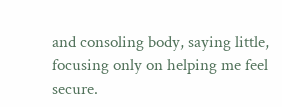and consoling body, saying little, focusing only on helping me feel secure.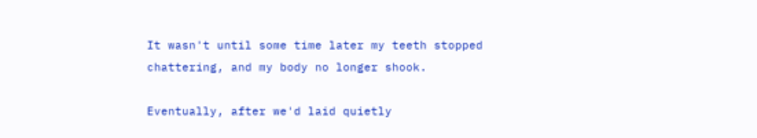It wasn't until some time later my teeth stopped chattering, and my body no longer shook.

Eventually, after we'd laid quietly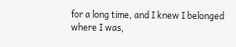for a long time, and I knew I belonged where I was,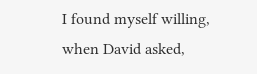I found myself willing, when David asked,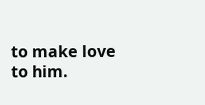to make love to him.